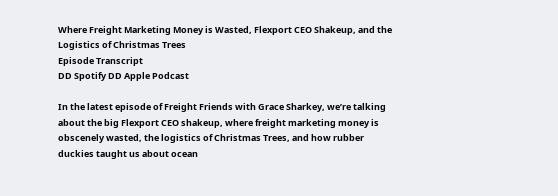Where Freight Marketing Money is Wasted, Flexport CEO Shakeup, and the Logistics of Christmas Trees
Episode Transcript
DD Spotify DD Apple Podcast

In the latest episode of Freight Friends with Grace Sharkey, we’re talking about the big Flexport CEO shakeup, where freight marketing money is obscenely wasted, the logistics of Christmas Trees, and how rubber duckies taught us about ocean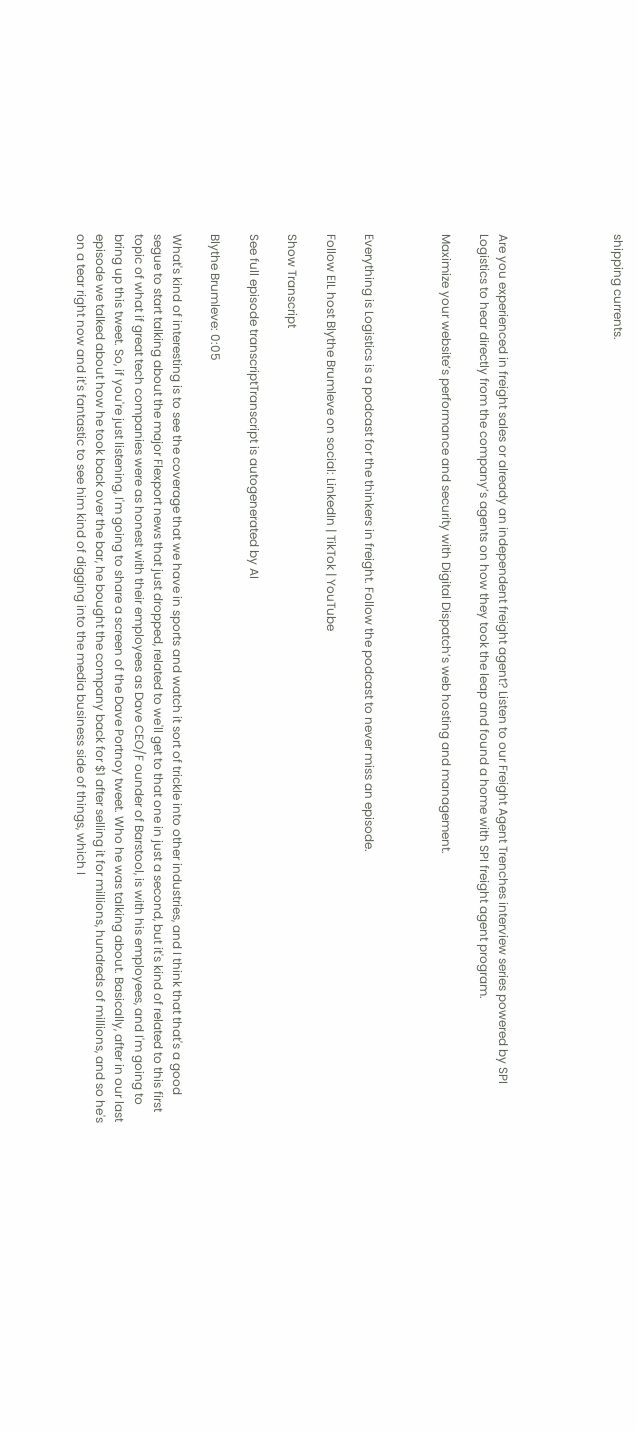shipping currents.





Are you experienced in freight sales or already an independent freight agent? Listen to our Freight Agent Trenches interview series powered by SPI Logistics to hear directly from the company’s agents on how they took the leap and found a home with SPI freight agent program.

Maximize your website’s performance and security with Digital Dispatch’s web hosting and management.



Everything is Logistics is a podcast for the thinkers in freight. Follow the podcast to never miss an episode.

Follow EIL host Blythe Brumleve on social: LinkedIn | TikTok | YouTube

Show Transcript

See full episode transcriptTranscript is autogenerated by AI

Blythe Brumleve: 0:05

What's kind of interesting is to see the coverage that we have in sports and watch it sort of trickle into other industries, and I think that that's a good segue to start talking about the major Flexport news that just dropped, related to we'll get to that one in just a second, but it's kind of related to this first topic of what if great tech companies were as honest with their employees as Dave CEO/F ounder of Barstool, is with his employees, and I'm going to bring up this tweet. So, if you're just listening, I'm going to share a screen of the Dave Portnoy tweet. Who he was talking about. Basically, after in our last episode we talked about how he took back over the bar, he bought the company back for $1 after selling it for millions, hundreds of millions, and so he's on a tear right now and it's fantastic to see him kind of digging into the media business side of things, which I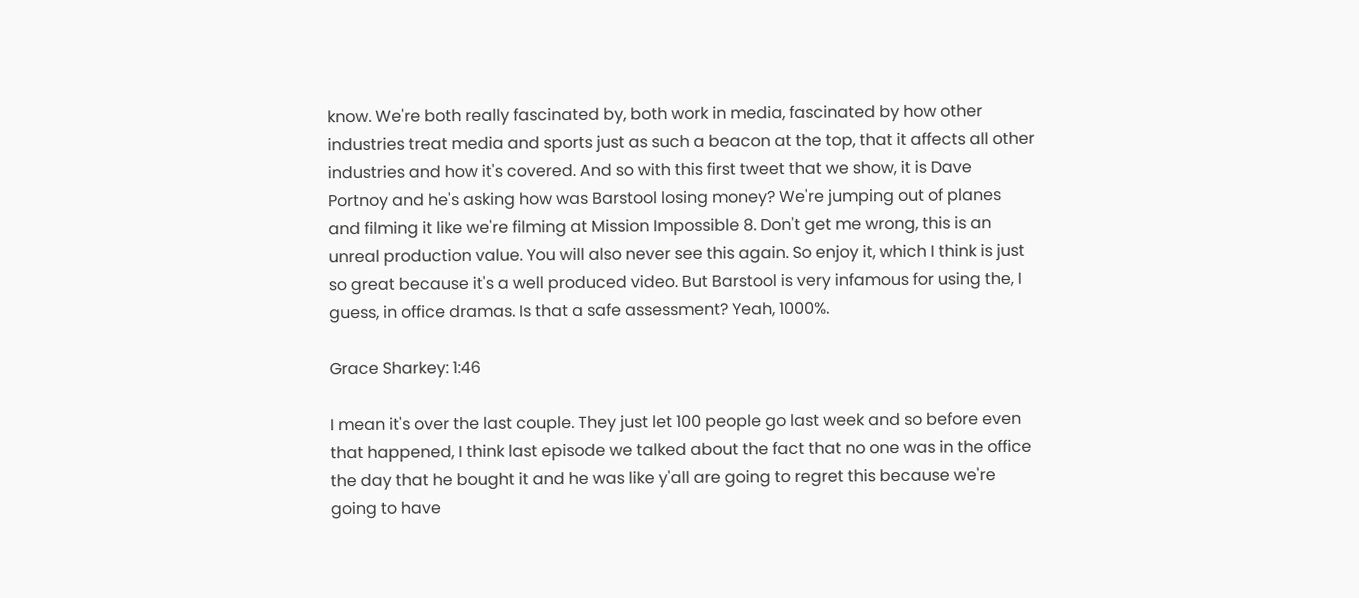know. We're both really fascinated by, both work in media, fascinated by how other industries treat media and sports just as such a beacon at the top, that it affects all other industries and how it's covered. And so with this first tweet that we show, it is Dave Portnoy and he's asking how was Barstool losing money? We're jumping out of planes and filming it like we're filming at Mission Impossible 8. Don't get me wrong, this is an unreal production value. You will also never see this again. So enjoy it, which I think is just so great because it's a well produced video. But Barstool is very infamous for using the, I guess, in office dramas. Is that a safe assessment? Yeah, 1000%.

Grace Sharkey: 1:46

I mean it's over the last couple. They just let 100 people go last week and so before even that happened, I think last episode we talked about the fact that no one was in the office the day that he bought it and he was like y'all are going to regret this because we're going to have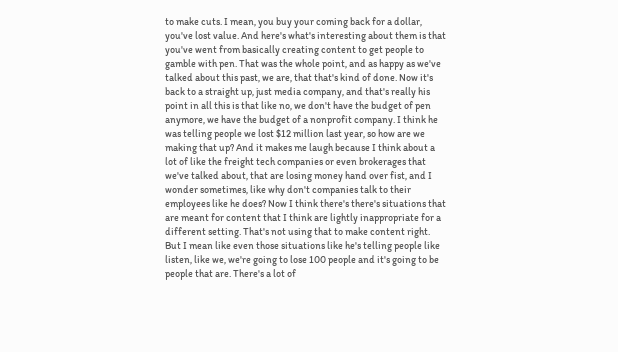to make cuts. I mean, you buy your coming back for a dollar, you've lost value. And here's what's interesting about them is that you've went from basically creating content to get people to gamble with pen. That was the whole point, and as happy as we've talked about this past, we are, that that's kind of done. Now it's back to a straight up, just media company, and that's really his point in all this is that like no, we don't have the budget of pen anymore, we have the budget of a nonprofit company. I think he was telling people we lost $12 million last year, so how are we making that up? And it makes me laugh because I think about a lot of like the freight tech companies or even brokerages that we've talked about, that are losing money hand over fist, and I wonder sometimes, like why don't companies talk to their employees like he does? Now I think there's there's situations that are meant for content that I think are lightly inappropriate for a different setting. That's not using that to make content right. But I mean like even those situations like he's telling people like listen, like we, we're going to lose 100 people and it's going to be people that are. There's a lot of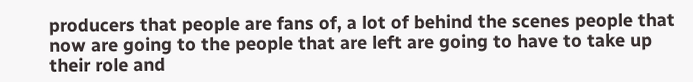producers that people are fans of, a lot of behind the scenes people that now are going to the people that are left are going to have to take up their role and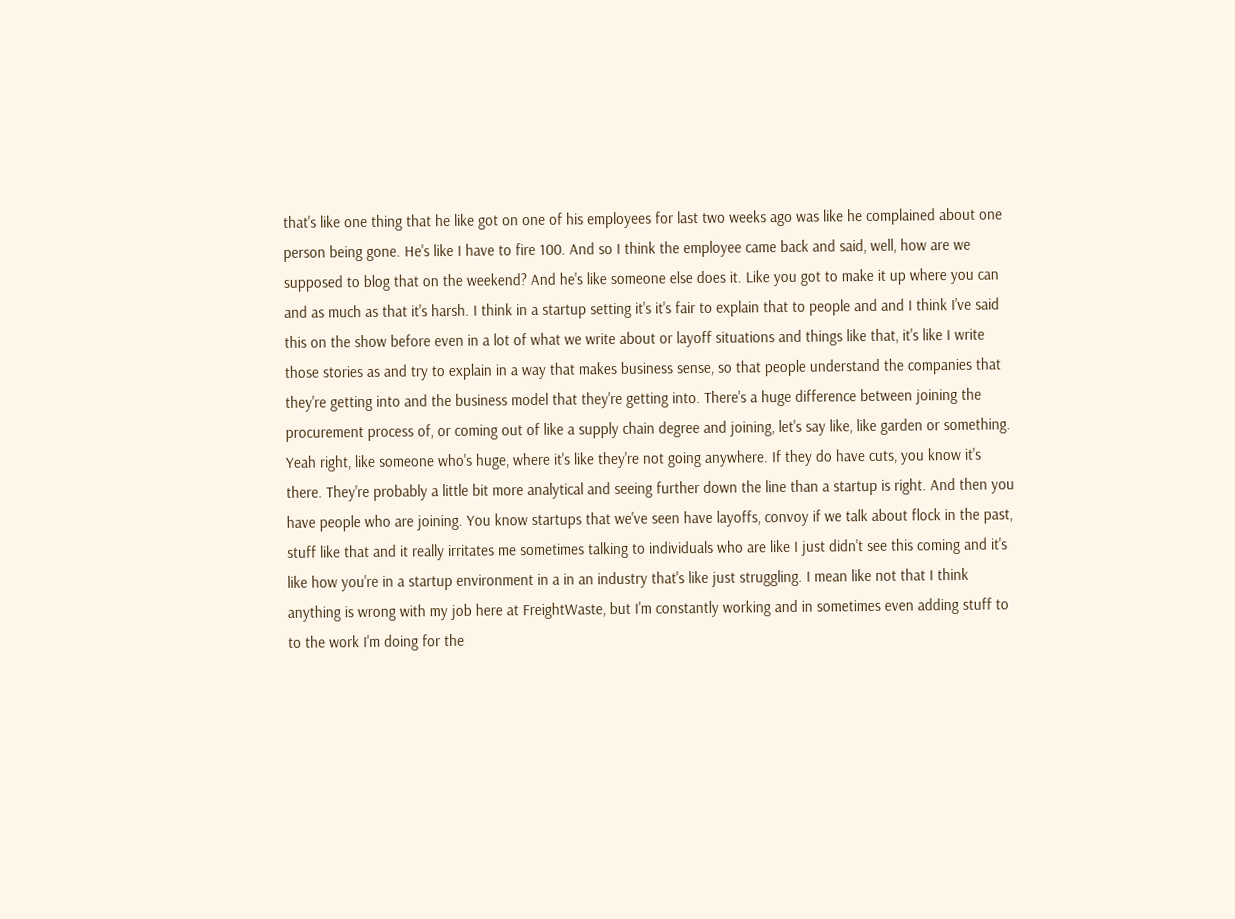that's like one thing that he like got on one of his employees for last two weeks ago was like he complained about one person being gone. He's like I have to fire 100. And so I think the employee came back and said, well, how are we supposed to blog that on the weekend? And he's like someone else does it. Like you got to make it up where you can and as much as that it's harsh. I think in a startup setting it's it's fair to explain that to people and and I think I've said this on the show before even in a lot of what we write about or layoff situations and things like that, it's like I write those stories as and try to explain in a way that makes business sense, so that people understand the companies that they're getting into and the business model that they're getting into. There's a huge difference between joining the procurement process of, or coming out of like a supply chain degree and joining, let's say like, like garden or something. Yeah right, like someone who's huge, where it's like they're not going anywhere. If they do have cuts, you know it's there. They're probably a little bit more analytical and seeing further down the line than a startup is right. And then you have people who are joining. You know startups that we've seen have layoffs, convoy if we talk about flock in the past, stuff like that and it really irritates me sometimes talking to individuals who are like I just didn't see this coming and it's like how you're in a startup environment in a in an industry that's like just struggling. I mean like not that I think anything is wrong with my job here at FreightWaste, but I'm constantly working and in sometimes even adding stuff to to the work I'm doing for the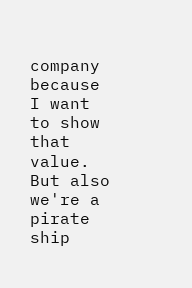company because I want to show that value. But also we're a pirate ship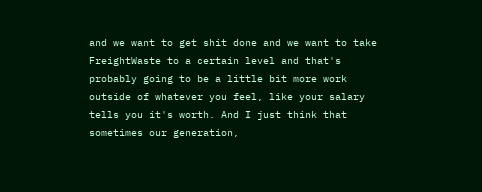and we want to get shit done and we want to take FreightWaste to a certain level and that's probably going to be a little bit more work outside of whatever you feel, like your salary tells you it's worth. And I just think that sometimes our generation,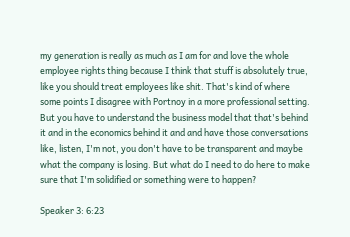my generation is really as much as I am for and love the whole employee rights thing because I think that stuff is absolutely true, like you should treat employees like shit. That's kind of where some points I disagree with Portnoy in a more professional setting. But you have to understand the business model that that's behind it and in the economics behind it and and have those conversations like, listen, I'm not, you don't have to be transparent and maybe what the company is losing. But what do I need to do here to make sure that I'm solidified or something were to happen?

Speaker 3: 6:23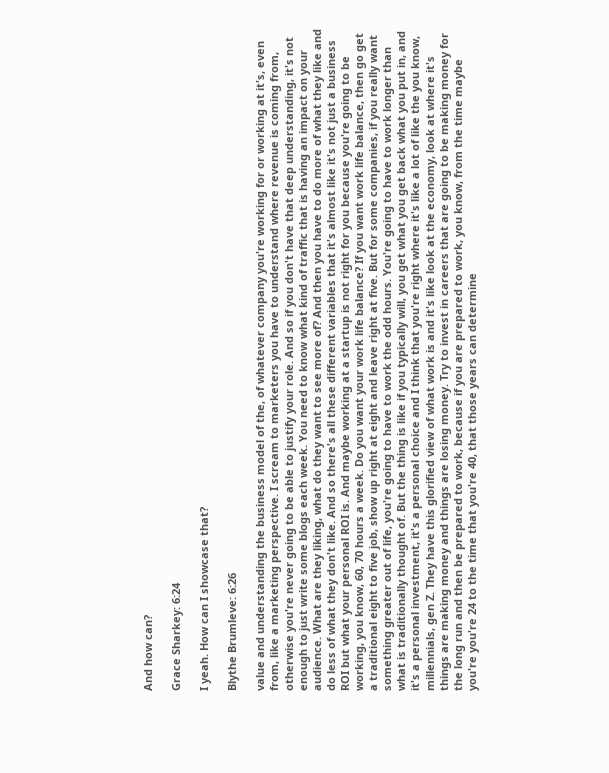And how can?

Grace Sharkey: 6:24

I yeah. How can I showcase that?

Blythe Brumleve: 6:26

value and understanding the business model of the, of whatever company you're working for or working at it's, even from, like a marketing perspective. I scream to marketers you have to understand where revenue is coming from, otherwise you're never going to be able to justify your role. And so if you don't have that deep understanding, it's not enough to just write some blogs each week. You need to know what kind of traffic that is having an impact on your audience. What are they liking, what do they want to see more of? And then you have to do more of what they like and do less of what they don't like. And so there's all these different variables that it's almost like it's not just a business ROI but what your personal ROI is. And maybe working at a startup is not right for you because you're going to be working, you know, 60, 70 hours a week. Do you want your work life balance? If you want work life balance, then go get a traditional eight to five job, show up right at eight and leave right at five. But for some companies, if you really want something greater out of life, you're going to have to work the odd hours. You're going to have to work longer than what is traditionally thought of. But the thing is like if you typically will, you get what you get back what you put in, and it's a personal investment, it's a personal choice and I think that you're right where it's like a lot of like the you know, millennials, gen Z. They have this glorified view of what work is and it's like look at the economy, look at where it's things are making money and things are losing money. Try to invest in careers that are going to be making money for the long run and then be prepared to work, because if you are prepared to work, you know, from the time maybe you're you're 24 to the time that you're 40, that those years can determine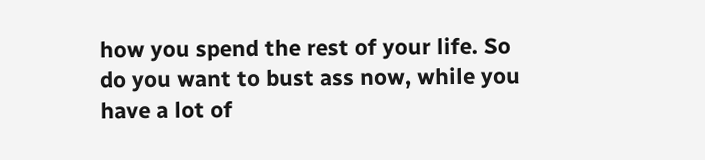how you spend the rest of your life. So do you want to bust ass now, while you have a lot of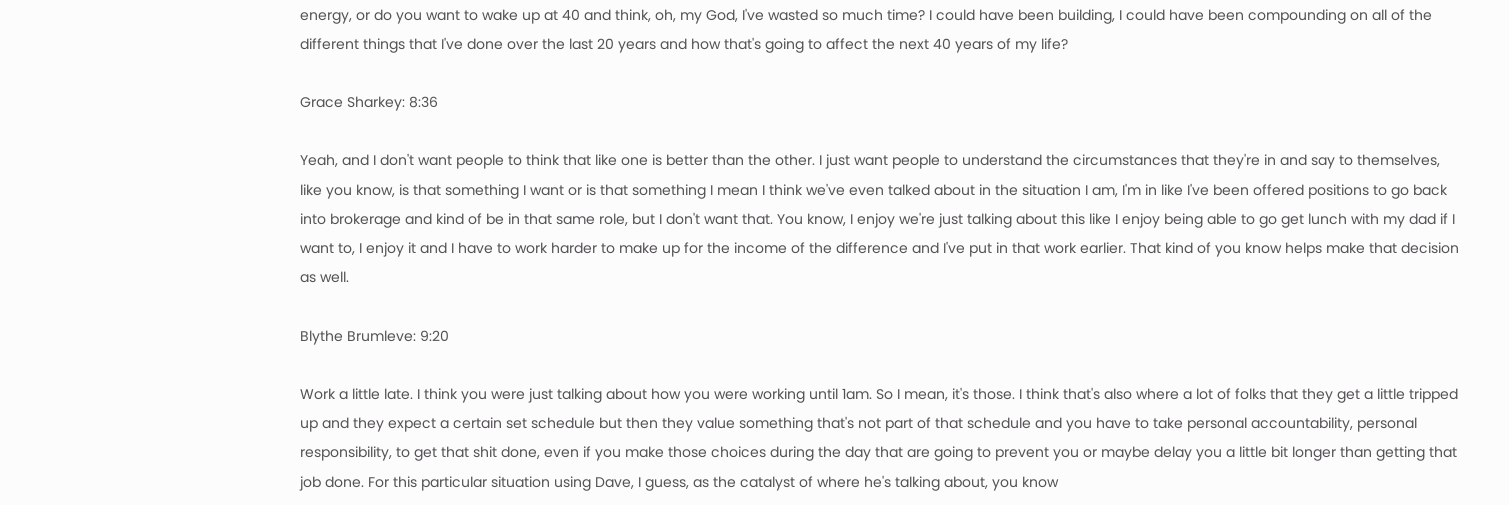energy, or do you want to wake up at 40 and think, oh, my God, I've wasted so much time? I could have been building, I could have been compounding on all of the different things that I've done over the last 20 years and how that's going to affect the next 40 years of my life?

Grace Sharkey: 8:36

Yeah, and I don't want people to think that like one is better than the other. I just want people to understand the circumstances that they're in and say to themselves, like you know, is that something I want or is that something I mean I think we've even talked about in the situation I am, I'm in like I've been offered positions to go back into brokerage and kind of be in that same role, but I don't want that. You know, I enjoy we're just talking about this like I enjoy being able to go get lunch with my dad if I want to, I enjoy it and I have to work harder to make up for the income of the difference and I've put in that work earlier. That kind of you know helps make that decision as well.

Blythe Brumleve: 9:20

Work a little late. I think you were just talking about how you were working until 1am. So I mean, it's those. I think that's also where a lot of folks that they get a little tripped up and they expect a certain set schedule but then they value something that's not part of that schedule and you have to take personal accountability, personal responsibility, to get that shit done, even if you make those choices during the day that are going to prevent you or maybe delay you a little bit longer than getting that job done. For this particular situation using Dave, I guess, as the catalyst of where he's talking about, you know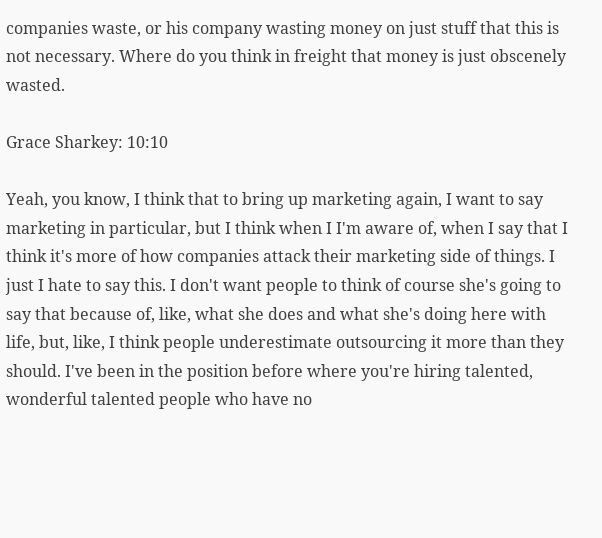companies waste, or his company wasting money on just stuff that this is not necessary. Where do you think in freight that money is just obscenely wasted.

Grace Sharkey: 10:10

Yeah, you know, I think that to bring up marketing again, I want to say marketing in particular, but I think when I I'm aware of, when I say that I think it's more of how companies attack their marketing side of things. I just I hate to say this. I don't want people to think of course she's going to say that because of, like, what she does and what she's doing here with life, but, like, I think people underestimate outsourcing it more than they should. I've been in the position before where you're hiring talented, wonderful talented people who have no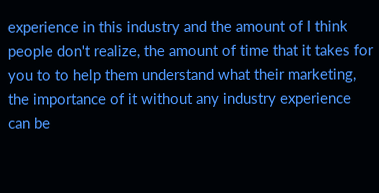experience in this industry and the amount of I think people don't realize, the amount of time that it takes for you to to help them understand what their marketing, the importance of it without any industry experience can be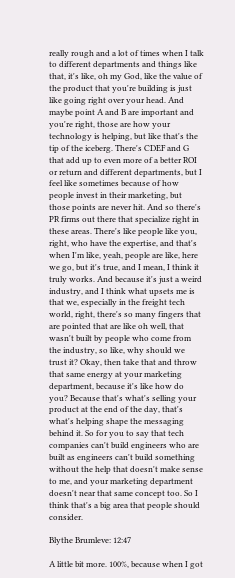really rough and a lot of times when I talk to different departments and things like that, it's like, oh my God, like the value of the product that you're building is just like going right over your head. And maybe point A and B are important and you're right, those are how your technology is helping, but like that's the tip of the iceberg. There's CDEF and G that add up to even more of a better ROI or return and different departments, but I feel like sometimes because of how people invest in their marketing, but those points are never hit. And so there's PR firms out there that specialize right in these areas. There's like people like you, right, who have the expertise, and that's when I'm like, yeah, people are like, here we go, but it's true, and I mean, I think it truly works. And because it's just a weird industry, and I think what upsets me is that we, especially in the freight tech world, right, there's so many fingers that are pointed that are like oh well, that wasn't built by people who come from the industry, so like, why should we trust it? Okay, then take that and throw that same energy at your marketing department, because it's like how do you? Because that's what's selling your product at the end of the day, that's what's helping shape the messaging behind it. So for you to say that tech companies can't build engineers who are built as engineers can't build something without the help that doesn't make sense to me, and your marketing department doesn't near that same concept too. So I think that's a big area that people should consider.

Blythe Brumleve: 12:47

A little bit more. 100%, because when I got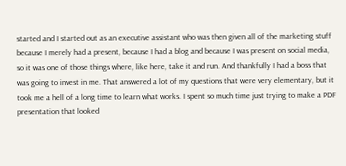started and I started out as an executive assistant who was then given all of the marketing stuff because I merely had a present, because I had a blog and because I was present on social media, so it was one of those things where, like here, take it and run. And thankfully I had a boss that was going to invest in me. That answered a lot of my questions that were very elementary, but it took me a hell of a long time to learn what works. I spent so much time just trying to make a PDF presentation that looked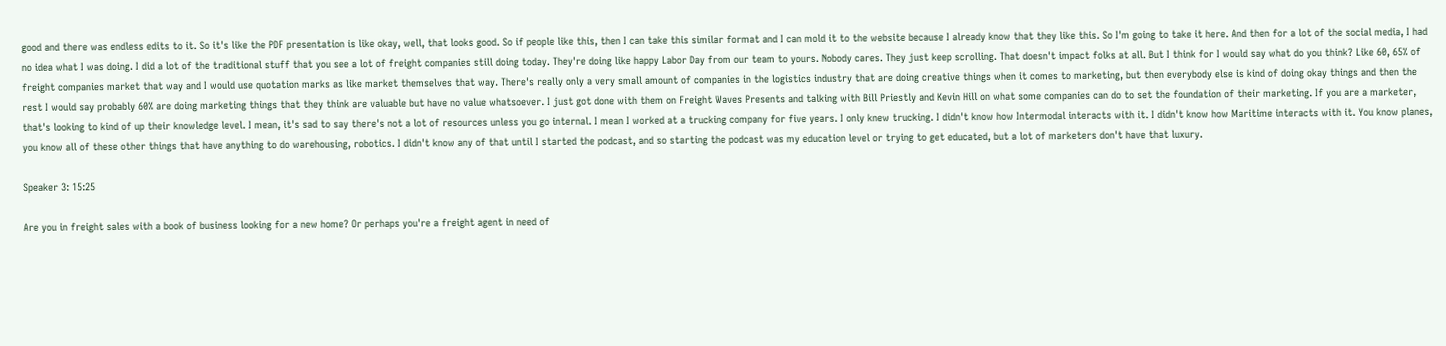good and there was endless edits to it. So it's like the PDF presentation is like okay, well, that looks good. So if people like this, then I can take this similar format and I can mold it to the website because I already know that they like this. So I'm going to take it here. And then for a lot of the social media, I had no idea what I was doing. I did a lot of the traditional stuff that you see a lot of freight companies still doing today. They're doing like happy Labor Day from our team to yours. Nobody cares. They just keep scrolling. That doesn't impact folks at all. But I think for I would say what do you think? Like 60, 65% of freight companies market that way and I would use quotation marks as like market themselves that way. There's really only a very small amount of companies in the logistics industry that are doing creative things when it comes to marketing, but then everybody else is kind of doing okay things and then the rest I would say probably 60% are doing marketing things that they think are valuable but have no value whatsoever. I just got done with them on Freight Waves Presents and talking with Bill Priestly and Kevin Hill on what some companies can do to set the foundation of their marketing. If you are a marketer, that's looking to kind of up their knowledge level. I mean, it's sad to say there's not a lot of resources unless you go internal. I mean I worked at a trucking company for five years. I only knew trucking. I didn't know how Intermodal interacts with it. I didn't know how Maritime interacts with it. You know planes, you know all of these other things that have anything to do warehousing, robotics. I didn't know any of that until I started the podcast, and so starting the podcast was my education level or trying to get educated, but a lot of marketers don't have that luxury.

Speaker 3: 15:25

Are you in freight sales with a book of business looking for a new home? Or perhaps you're a freight agent in need of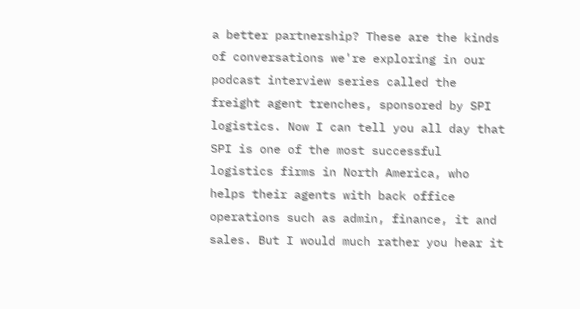a better partnership? These are the kinds of conversations we're exploring in our podcast interview series called the freight agent trenches, sponsored by SPI logistics. Now I can tell you all day that SPI is one of the most successful logistics firms in North America, who helps their agents with back office operations such as admin, finance, it and sales. But I would much rather you hear it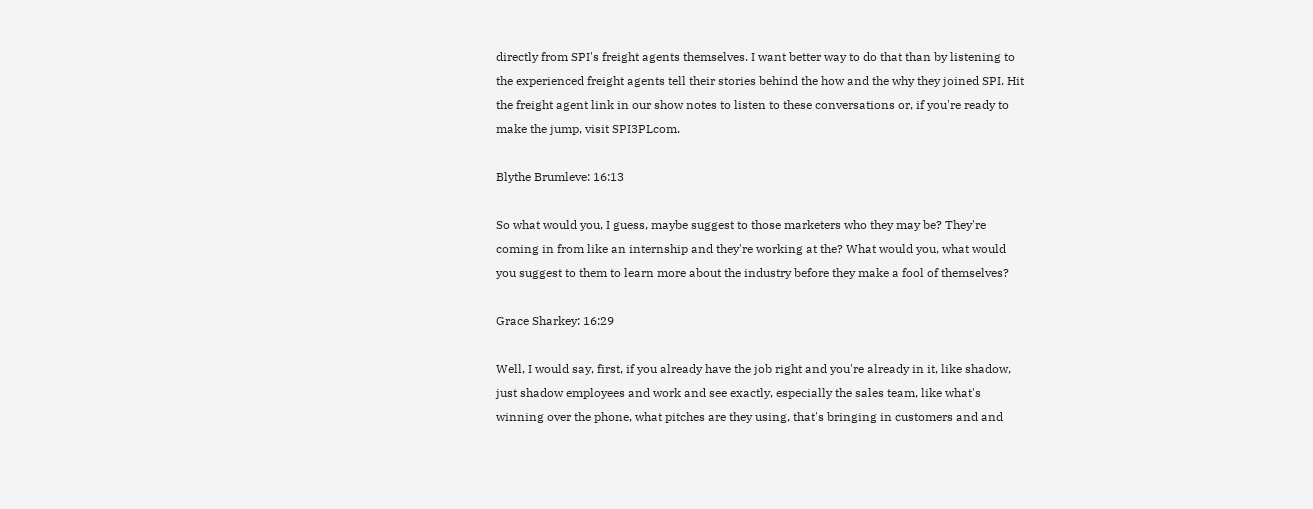directly from SPI's freight agents themselves. I want better way to do that than by listening to the experienced freight agents tell their stories behind the how and the why they joined SPI. Hit the freight agent link in our show notes to listen to these conversations or, if you're ready to make the jump, visit SPI3PLcom.

Blythe Brumleve: 16:13

So what would you, I guess, maybe suggest to those marketers who they may be? They're coming in from like an internship and they're working at the? What would you, what would you suggest to them to learn more about the industry before they make a fool of themselves?

Grace Sharkey: 16:29

Well, I would say, first, if you already have the job right and you're already in it, like shadow, just shadow employees and work and see exactly, especially the sales team, like what's winning over the phone, what pitches are they using, that's bringing in customers and and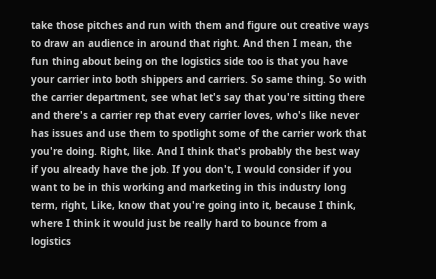take those pitches and run with them and figure out creative ways to draw an audience in around that right. And then I mean, the fun thing about being on the logistics side too is that you have your carrier into both shippers and carriers. So same thing. So with the carrier department, see what let's say that you're sitting there and there's a carrier rep that every carrier loves, who's like never has issues and use them to spotlight some of the carrier work that you're doing. Right, like. And I think that's probably the best way if you already have the job. If you don't, I would consider if you want to be in this working and marketing in this industry long term, right, Like, know that you're going into it, because I think, where I think it would just be really hard to bounce from a logistics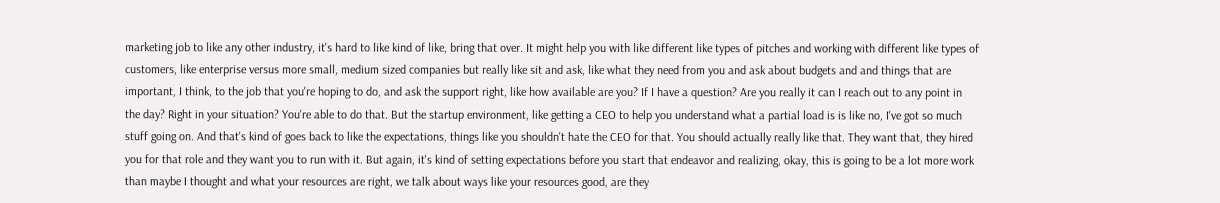marketing job to like any other industry, it's hard to like kind of like, bring that over. It might help you with like different like types of pitches and working with different like types of customers, like enterprise versus more small, medium sized companies but really like sit and ask, like what they need from you and ask about budgets and and things that are important, I think, to the job that you're hoping to do, and ask the support right, like how available are you? If I have a question? Are you really it can I reach out to any point in the day? Right in your situation? You're able to do that. But the startup environment, like getting a CEO to help you understand what a partial load is is like no, I've got so much stuff going on. And that's kind of goes back to like the expectations, things like you shouldn't hate the CEO for that. You should actually really like that. They want that, they hired you for that role and they want you to run with it. But again, it's kind of setting expectations before you start that endeavor and realizing, okay, this is going to be a lot more work than maybe I thought and what your resources are right, we talk about ways like your resources good, are they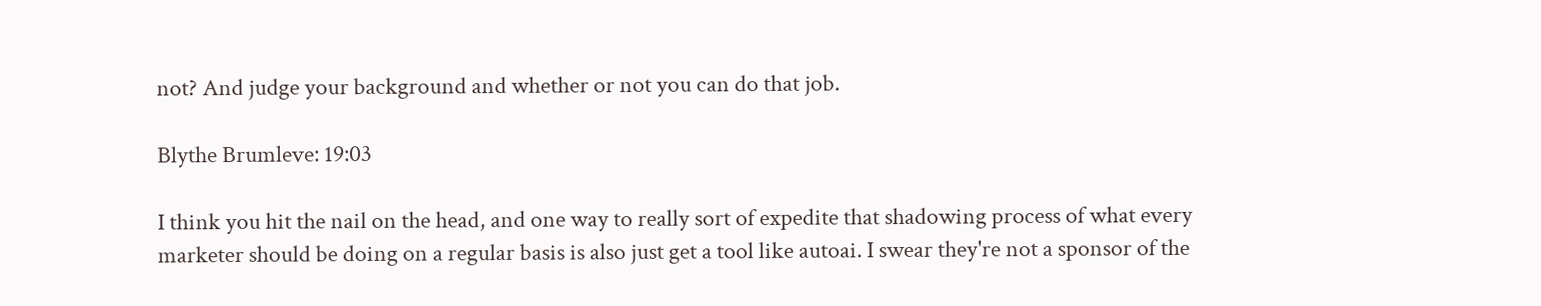not? And judge your background and whether or not you can do that job.

Blythe Brumleve: 19:03

I think you hit the nail on the head, and one way to really sort of expedite that shadowing process of what every marketer should be doing on a regular basis is also just get a tool like autoai. I swear they're not a sponsor of the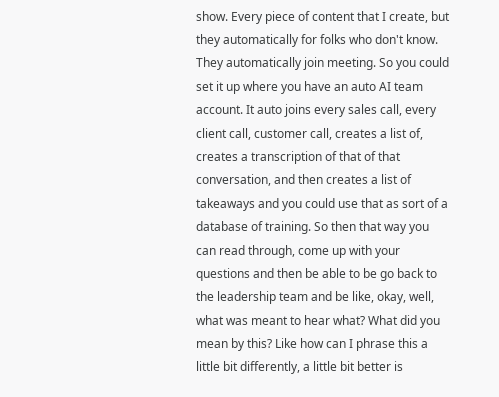show. Every piece of content that I create, but they automatically for folks who don't know. They automatically join meeting. So you could set it up where you have an auto AI team account. It auto joins every sales call, every client call, customer call, creates a list of, creates a transcription of that of that conversation, and then creates a list of takeaways and you could use that as sort of a database of training. So then that way you can read through, come up with your questions and then be able to be go back to the leadership team and be like, okay, well, what was meant to hear what? What did you mean by this? Like how can I phrase this a little bit differently, a little bit better is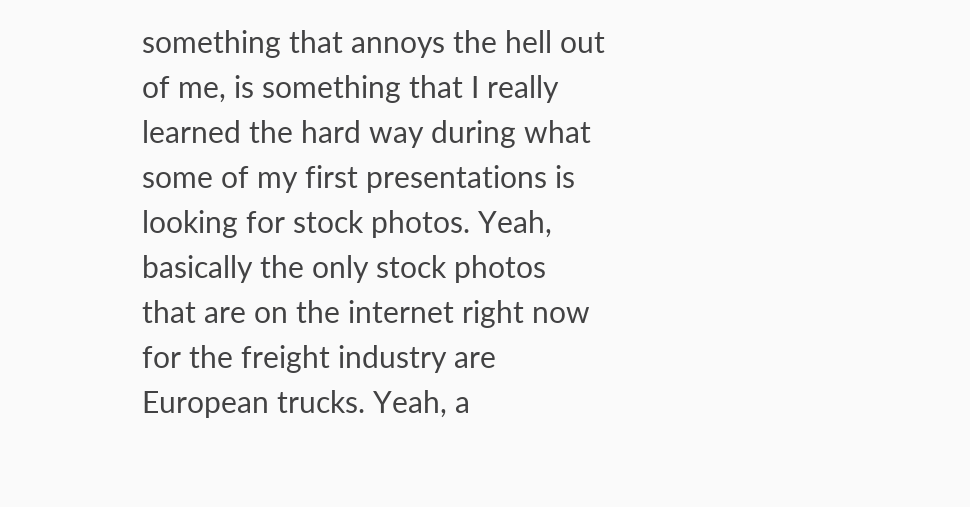something that annoys the hell out of me, is something that I really learned the hard way during what some of my first presentations is looking for stock photos. Yeah, basically the only stock photos that are on the internet right now for the freight industry are European trucks. Yeah, a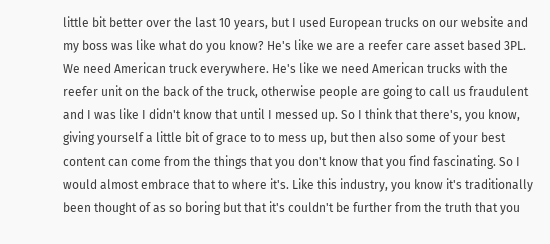little bit better over the last 10 years, but I used European trucks on our website and my boss was like what do you know? He's like we are a reefer care asset based 3PL. We need American truck everywhere. He's like we need American trucks with the reefer unit on the back of the truck, otherwise people are going to call us fraudulent and I was like I didn't know that until I messed up. So I think that there's, you know, giving yourself a little bit of grace to to mess up, but then also some of your best content can come from the things that you don't know that you find fascinating. So I would almost embrace that to where it's. Like this industry, you know it's traditionally been thought of as so boring but that it's couldn't be further from the truth that you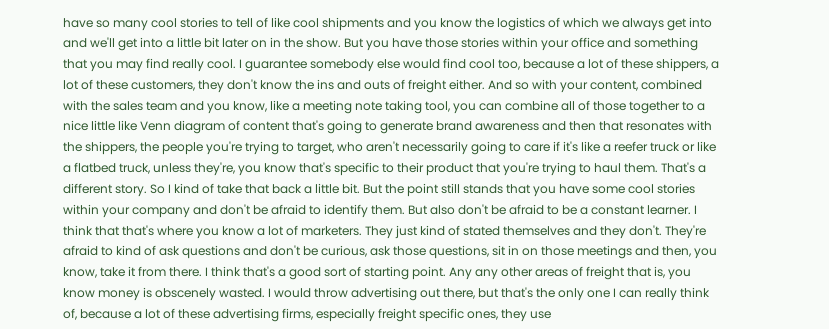have so many cool stories to tell of like cool shipments and you know the logistics of which we always get into and we'll get into a little bit later on in the show. But you have those stories within your office and something that you may find really cool. I guarantee somebody else would find cool too, because a lot of these shippers, a lot of these customers, they don't know the ins and outs of freight either. And so with your content, combined with the sales team and you know, like a meeting note taking tool, you can combine all of those together to a nice little like Venn diagram of content that's going to generate brand awareness and then that resonates with the shippers, the people you're trying to target, who aren't necessarily going to care if it's like a reefer truck or like a flatbed truck, unless they're, you know that's specific to their product that you're trying to haul them. That's a different story. So I kind of take that back a little bit. But the point still stands that you have some cool stories within your company and don't be afraid to identify them. But also don't be afraid to be a constant learner. I think that that's where you know a lot of marketers. They just kind of stated themselves and they don't. They're afraid to kind of ask questions and don't be curious, ask those questions, sit in on those meetings and then, you know, take it from there. I think that's a good sort of starting point. Any any other areas of freight that is, you know money is obscenely wasted. I would throw advertising out there, but that's the only one I can really think of, because a lot of these advertising firms, especially freight specific ones, they use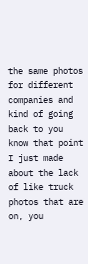the same photos for different companies and kind of going back to you know that point I just made about the lack of like truck photos that are on, you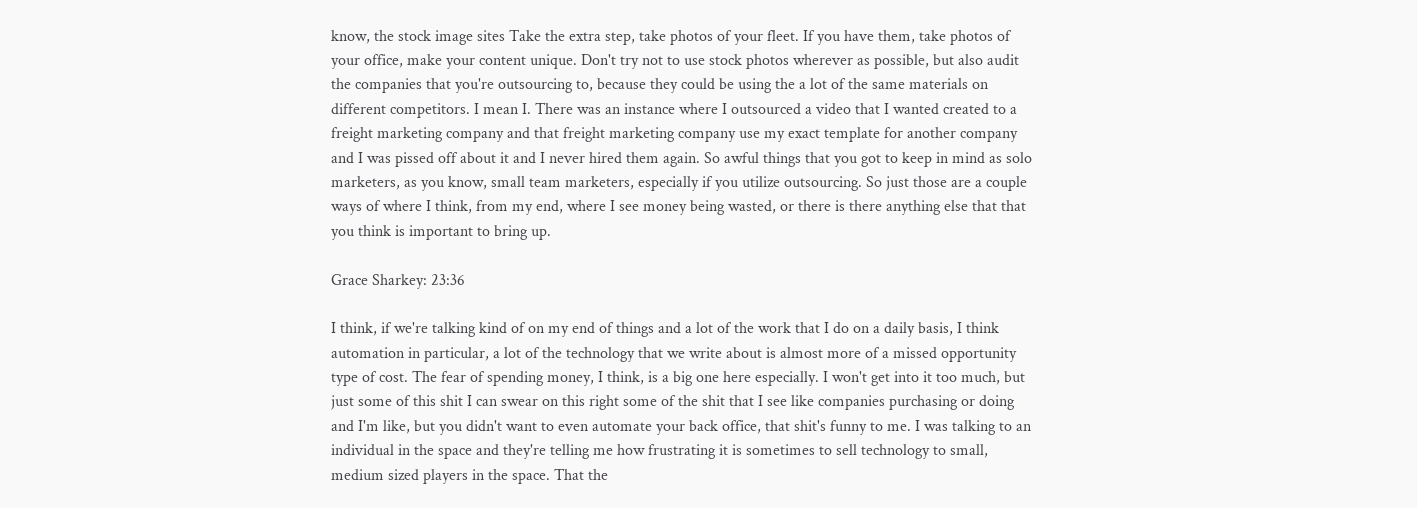know, the stock image sites Take the extra step, take photos of your fleet. If you have them, take photos of your office, make your content unique. Don't try not to use stock photos wherever as possible, but also audit the companies that you're outsourcing to, because they could be using the a lot of the same materials on different competitors. I mean I. There was an instance where I outsourced a video that I wanted created to a freight marketing company and that freight marketing company use my exact template for another company and I was pissed off about it and I never hired them again. So awful things that you got to keep in mind as solo marketers, as you know, small team marketers, especially if you utilize outsourcing. So just those are a couple ways of where I think, from my end, where I see money being wasted, or there is there anything else that that you think is important to bring up.

Grace Sharkey: 23:36

I think, if we're talking kind of on my end of things and a lot of the work that I do on a daily basis, I think automation in particular, a lot of the technology that we write about is almost more of a missed opportunity type of cost. The fear of spending money, I think, is a big one here especially. I won't get into it too much, but just some of this shit I can swear on this right some of the shit that I see like companies purchasing or doing and I'm like, but you didn't want to even automate your back office, that shit's funny to me. I was talking to an individual in the space and they're telling me how frustrating it is sometimes to sell technology to small, medium sized players in the space. That the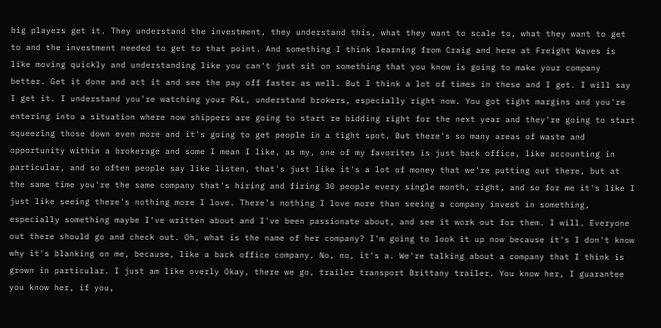big players get it. They understand the investment, they understand this, what they want to scale to, what they want to get to and the investment needed to get to that point. And something I think learning from Craig and here at Freight Waves is like moving quickly and understanding like you can't just sit on something that you know is going to make your company better. Get it done and act it and see the pay off faster as well. But I think a lot of times in these and I get. I will say I get it. I understand you're watching your P&L, understand brokers, especially right now. You got tight margins and you're entering into a situation where now shippers are going to start re bidding right for the next year and they're going to start squeezing those down even more and it's going to get people in a tight spot. But there's so many areas of waste and opportunity within a brokerage and some I mean I like, as my, one of my favorites is just back office, like accounting in particular, and so often people say like listen, that's just like it's a lot of money that we're putting out there, but at the same time you're the same company that's hiring and firing 30 people every single month, right, and so for me it's like I just like seeing there's nothing more I love. There's nothing I love more than seeing a company invest in something, especially something maybe I've written about and I've been passionate about, and see it work out for them. I will. Everyone out there should go and check out. Oh, what is the name of her company? I'm going to look it up now because it's I don't know why it's blanking on me, because, like a back office company. No, no, it's a. We're talking about a company that I think is grown in particular. I just am like overly Okay, there we go, trailer transport Brittany trailer. You know her, I guarantee you know her, if you,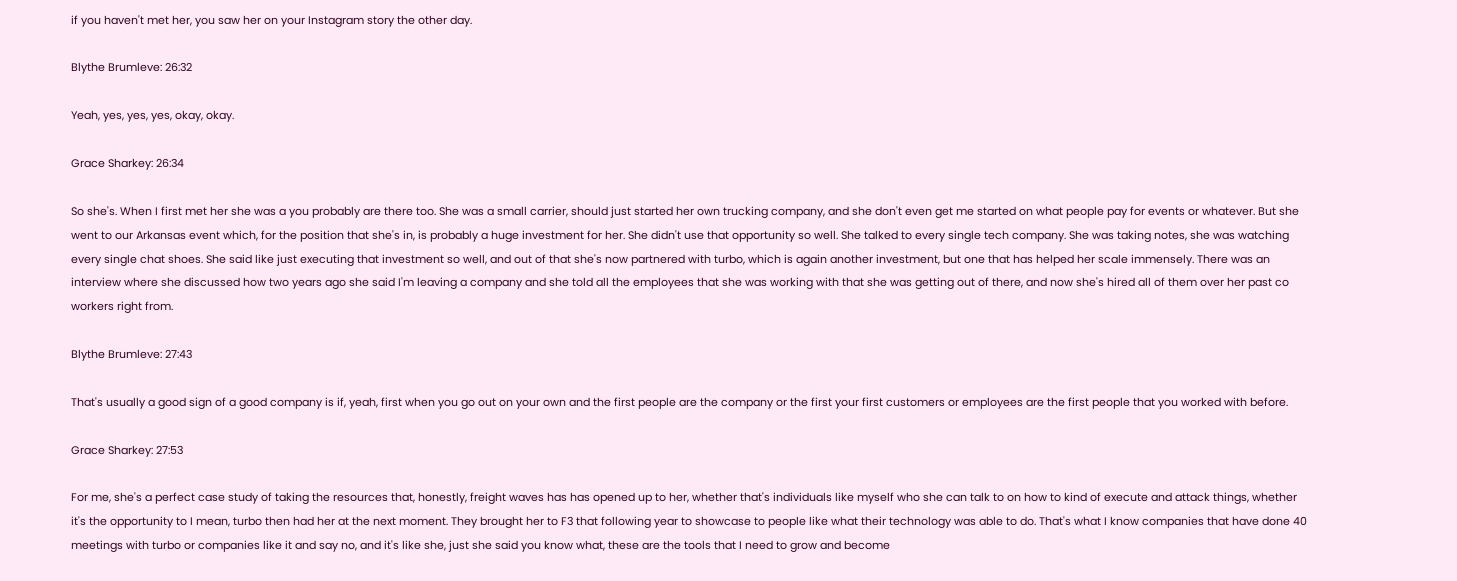if you haven't met her, you saw her on your Instagram story the other day.

Blythe Brumleve: 26:32

Yeah, yes, yes, yes, okay, okay.

Grace Sharkey: 26:34

So she's. When I first met her she was a you probably are there too. She was a small carrier, should just started her own trucking company, and she don't even get me started on what people pay for events or whatever. But she went to our Arkansas event which, for the position that she's in, is probably a huge investment for her. She didn't use that opportunity so well. She talked to every single tech company. She was taking notes, she was watching every single chat shoes. She said like just executing that investment so well, and out of that she's now partnered with turbo, which is again another investment, but one that has helped her scale immensely. There was an interview where she discussed how two years ago she said I'm leaving a company and she told all the employees that she was working with that she was getting out of there, and now she's hired all of them over her past co workers right from.

Blythe Brumleve: 27:43

That's usually a good sign of a good company is if, yeah, first when you go out on your own and the first people are the company or the first your first customers or employees are the first people that you worked with before.

Grace Sharkey: 27:53

For me, she's a perfect case study of taking the resources that, honestly, freight waves has has opened up to her, whether that's individuals like myself who she can talk to on how to kind of execute and attack things, whether it's the opportunity to I mean, turbo then had her at the next moment. They brought her to F3 that following year to showcase to people like what their technology was able to do. That's what I know companies that have done 40 meetings with turbo or companies like it and say no, and it's like she, just she said you know what, these are the tools that I need to grow and become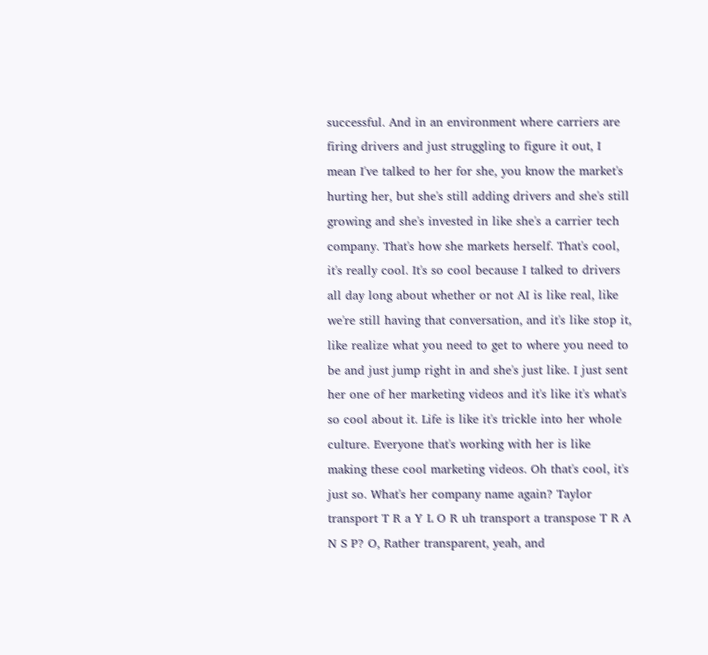successful. And in an environment where carriers are firing drivers and just struggling to figure it out, I mean I've talked to her for she, you know the market's hurting her, but she's still adding drivers and she's still growing and she's invested in like she's a carrier tech company. That's how she markets herself. That's cool, it's really cool. It's so cool because I talked to drivers all day long about whether or not AI is like real, like we're still having that conversation, and it's like stop it, like realize what you need to get to where you need to be and just jump right in and she's just like. I just sent her one of her marketing videos and it's like it's what's so cool about it. Life is like it's trickle into her whole culture. Everyone that's working with her is like making these cool marketing videos. Oh that's cool, it's just so. What's her company name again? Taylor transport T R a Y L O R uh transport a transpose T R A N S P? O, Rather transparent, yeah, and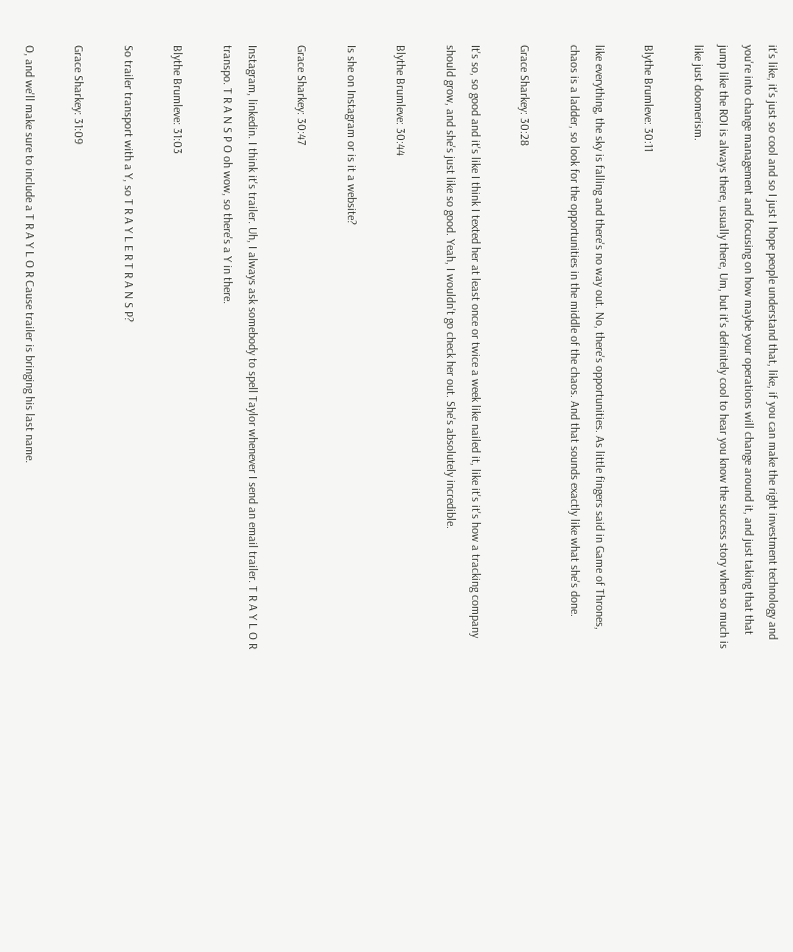it's like, it's just so cool and so I just I hope people understand that, like, if you can make the right investment technology and you're into change management and focusing on how maybe your operations will change around it, and just taking that that jump like the ROI is always there, usually there, Um, but it's definitely cool to hear you know the success story when so much is like just doomerism.

Blythe Brumleve: 30:11

like everything, the sky is falling and there's no way out. No, there's opportunities. As little fingers said in Game of Thrones, chaos is a ladder, so look for the opportunities in the middle of the chaos. And that sounds exactly like what she's done.

Grace Sharkey: 30:28

It's so, so good and it's like I think I texted her at least once or twice a week like nailed it, like it's it's how a tracking company should grow, and she's just like so good. Yeah, I wouldn't go check her out. She's absolutely incredible.

Blythe Brumleve: 30:44

Is she on Instagram or is it a website?

Grace Sharkey: 30:47

Instagram, linkedin. I think it's trailer. Uh, I always ask somebody to spell Taylor whenever I send an email trailer. T R A Y L O R transpo. T R A N S P O oh wow, so there's a Y in there.

Blythe Brumleve: 31:03

So trailer transport with a Y, so T R A Y L E R T R A N S P?

Grace Sharkey: 31:09

O, and we'll make sure to include a T R A Y L O R Cause trailer is bringing his last name.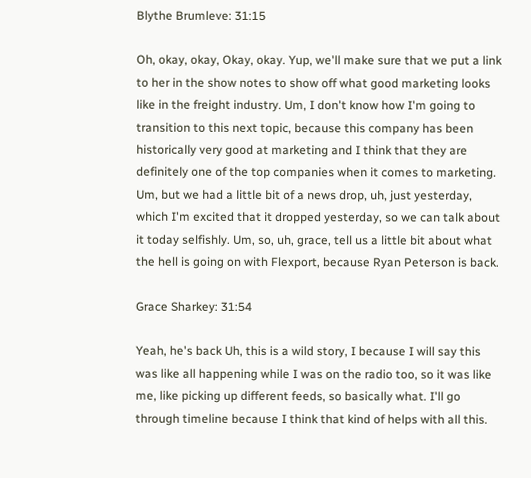Blythe Brumleve: 31:15

Oh, okay, okay, Okay, okay. Yup, we'll make sure that we put a link to her in the show notes to show off what good marketing looks like in the freight industry. Um, I don't know how I'm going to transition to this next topic, because this company has been historically very good at marketing and I think that they are definitely one of the top companies when it comes to marketing. Um, but we had a little bit of a news drop, uh, just yesterday, which I'm excited that it dropped yesterday, so we can talk about it today selfishly. Um, so, uh, grace, tell us a little bit about what the hell is going on with Flexport, because Ryan Peterson is back.

Grace Sharkey: 31:54

Yeah, he's back Uh, this is a wild story, I because I will say this was like all happening while I was on the radio too, so it was like me, like picking up different feeds, so basically what. I'll go through timeline because I think that kind of helps with all this.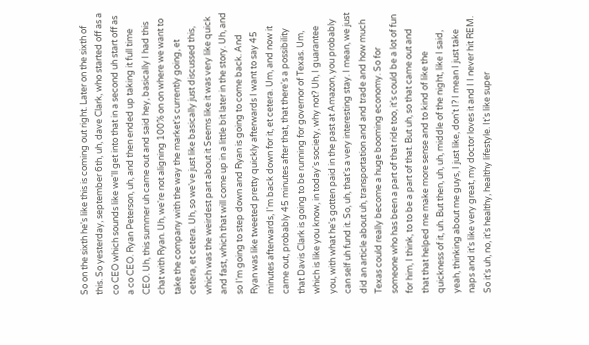So on the sixth he's like this is coming out right. Later on the sixth of this. So yesterday, september 6th, uh, dave Clark, who started off as a co CEO which sounds like we'll get into that in a second uh start off as a co CEO. Ryan Peterson, uh, and then ended up taking it full time CEO. Uh, this summer uh came out and said hey, basically I had this chat with Ryan. Uh, we're not aligning 100% on on where we want to take the company with the way the market's currently going, et cetera, et cetera. Uh, so we've just like basically just discussed this, which was the weirdest part about it Seems like it was very like quick and fast, which that will come up in a little bit later in the story. Uh, and so I'm going to step down and Ryan is going to come back. And Ryan was like tweeted pretty quickly afterwards I want to say 45 minutes afterwards, I'm back down for it, et cetera. Um, and now it came out, probably 45 minutes after that, that there's a possibility that Davis Clark is going to be running for governor of Texas. Um, which is like you know, in today's society, why not? Uh, I guarantee you, with what he's gotten paid in the past at Amazon, you probably can self uh fund it. So, uh, that's a very interesting stay. I mean, we just did an article about uh, transportation and and trade and how much Texas could really become a huge booming economy. So for someone who has been a part of that ride too, it's could be a lot of fun for him, I think, to to be a part of that. But uh, so that came out and that that helped me make more sense and to kind of like the quickness of it, uh. But then, uh, uh, middle of the night, like I said, yeah, thinking about me guys, I just like, don't I? I mean I just take naps and it's like very great, my doctor loves it and I I never hit REM. So it's uh, no, it's healthy, healthy lifestyle. It's like super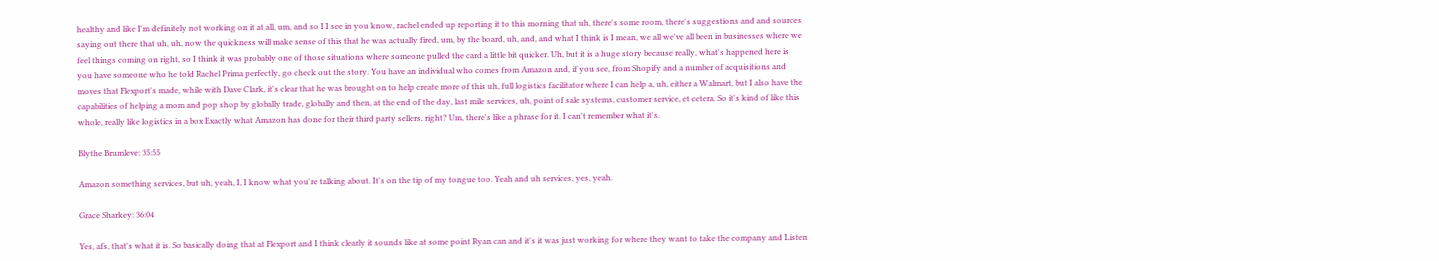healthy and like I'm definitely not working on it at all, um, and so I I see in you know, rachel ended up reporting it to this morning that uh, there's some room, there's suggestions and and sources saying out there that uh, uh, now the quickness will make sense of this that he was actually fired, um, by the board, uh, and, and what I think is I mean, we all we've all been in businesses where we feel things coming on right, so I think it was probably one of those situations where someone pulled the card a little bit quicker. Uh, but it is a huge story because really, what's happened here is you have someone who he told Rachel Prima perfectly, go check out the story. You have an individual who comes from Amazon and, if you see, from Shopify and a number of acquisitions and moves that Flexport's made, while with Dave Clark, it's clear that he was brought on to help create more of this uh, full logistics facilitator where I can help a, uh, either a Walmart, but I also have the capabilities of helping a mom and pop shop by globally trade, globally and then, at the end of the day, last mile services, uh, point of sale systems, customer service, et cetera. So it's kind of like this whole, really like logistics in a box Exactly what Amazon has done for their third party sellers, right? Um, there's like a phrase for it. I can't remember what it's.

Blythe Brumleve: 35:55

Amazon something services, but uh, yeah, I, I know what you're talking about. It's on the tip of my tongue too. Yeah and uh services, yes, yeah.

Grace Sharkey: 36:04

Yes, afs, that's what it is. So basically doing that at Flexport and I think clearly it sounds like at some point Ryan can and it's it was just working for where they want to take the company and Listen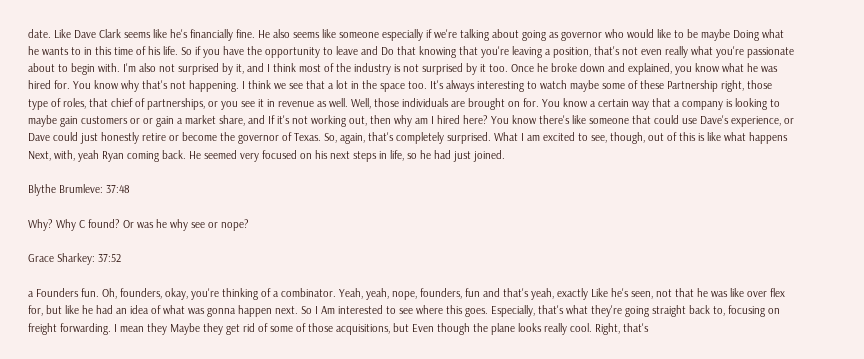date. Like Dave Clark seems like he's financially fine. He also seems like someone especially if we're talking about going as governor who would like to be maybe Doing what he wants to in this time of his life. So if you have the opportunity to leave and Do that knowing that you're leaving a position, that's not even really what you're passionate about to begin with. I'm also not surprised by it, and I think most of the industry is not surprised by it too. Once he broke down and explained, you know what he was hired for. You know why that's not happening. I think we see that a lot in the space too. It's always interesting to watch maybe some of these Partnership right, those type of roles, that chief of partnerships, or you see it in revenue as well. Well, those individuals are brought on for. You know a certain way that a company is looking to maybe gain customers or or gain a market share, and If it's not working out, then why am I hired here? You know there's like someone that could use Dave's experience, or Dave could just honestly retire or become the governor of Texas. So, again, that's completely surprised. What I am excited to see, though, out of this is like what happens Next, with, yeah Ryan coming back. He seemed very focused on his next steps in life, so he had just joined.

Blythe Brumleve: 37:48

Why? Why C found? Or was he why see or nope?

Grace Sharkey: 37:52

a Founders fun. Oh, founders, okay, you're thinking of a combinator. Yeah, yeah, nope, founders, fun and that's yeah, exactly Like he's seen, not that he was like over flex for, but like he had an idea of what was gonna happen next. So I Am interested to see where this goes. Especially, that's what they're going straight back to, focusing on freight forwarding. I mean they Maybe they get rid of some of those acquisitions, but Even though the plane looks really cool. Right, that's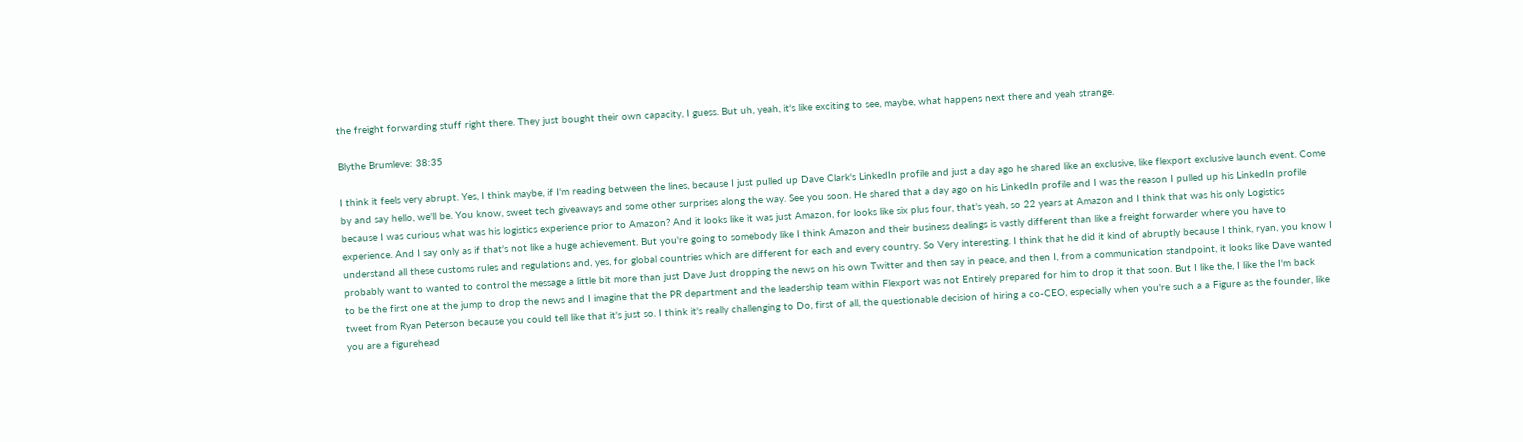the freight forwarding stuff right there. They just bought their own capacity, I guess. But uh, yeah, it's like exciting to see, maybe, what happens next there and yeah strange.

Blythe Brumleve: 38:35

I think it feels very abrupt. Yes, I think maybe, if I'm reading between the lines, because I just pulled up Dave Clark's LinkedIn profile and just a day ago he shared like an exclusive, like flexport exclusive launch event. Come by and say hello, we'll be. You know, sweet tech giveaways and some other surprises along the way. See you soon. He shared that a day ago on his LinkedIn profile and I was the reason I pulled up his LinkedIn profile because I was curious what was his logistics experience prior to Amazon? And it looks like it was just Amazon, for looks like six plus four, that's yeah, so 22 years at Amazon and I think that was his only Logistics experience. And I say only as if that's not like a huge achievement. But you're going to somebody like I think Amazon and their business dealings is vastly different than like a freight forwarder where you have to understand all these customs rules and regulations and, yes, for global countries which are different for each and every country. So Very interesting. I think that he did it kind of abruptly because I think, ryan, you know I probably want to wanted to control the message a little bit more than just Dave Just dropping the news on his own Twitter and then say in peace, and then I, from a communication standpoint, it looks like Dave wanted to be the first one at the jump to drop the news and I imagine that the PR department and the leadership team within Flexport was not Entirely prepared for him to drop it that soon. But I like the, I like the I'm back tweet from Ryan Peterson because you could tell like that it's just so. I think it's really challenging to Do, first of all, the questionable decision of hiring a co-CEO, especially when you're such a a Figure as the founder, like you are a figurehead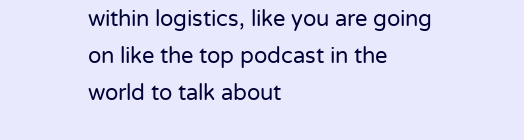within logistics, like you are going on like the top podcast in the world to talk about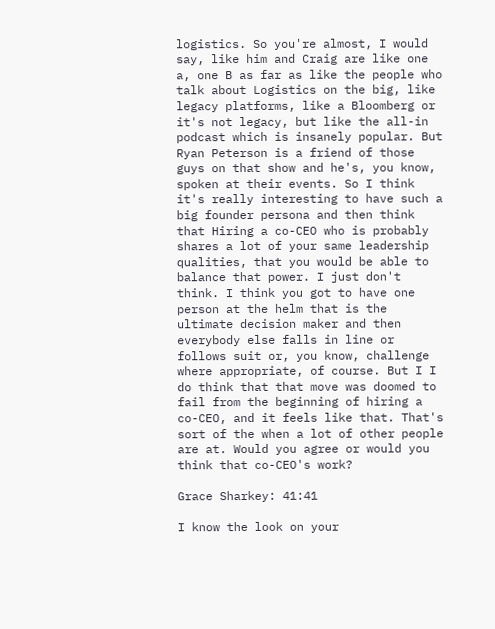logistics. So you're almost, I would say, like him and Craig are like one a, one B as far as like the people who talk about Logistics on the big, like legacy platforms, like a Bloomberg or it's not legacy, but like the all-in podcast which is insanely popular. But Ryan Peterson is a friend of those guys on that show and he's, you know, spoken at their events. So I think it's really interesting to have such a big founder persona and then think that Hiring a co-CEO who is probably shares a lot of your same leadership qualities, that you would be able to balance that power. I just don't think. I think you got to have one person at the helm that is the ultimate decision maker and then everybody else falls in line or follows suit or, you know, challenge where appropriate, of course. But I I do think that that move was doomed to fail from the beginning of hiring a co-CEO, and it feels like that. That's sort of the when a lot of other people are at. Would you agree or would you think that co-CEO's work?

Grace Sharkey: 41:41

I know the look on your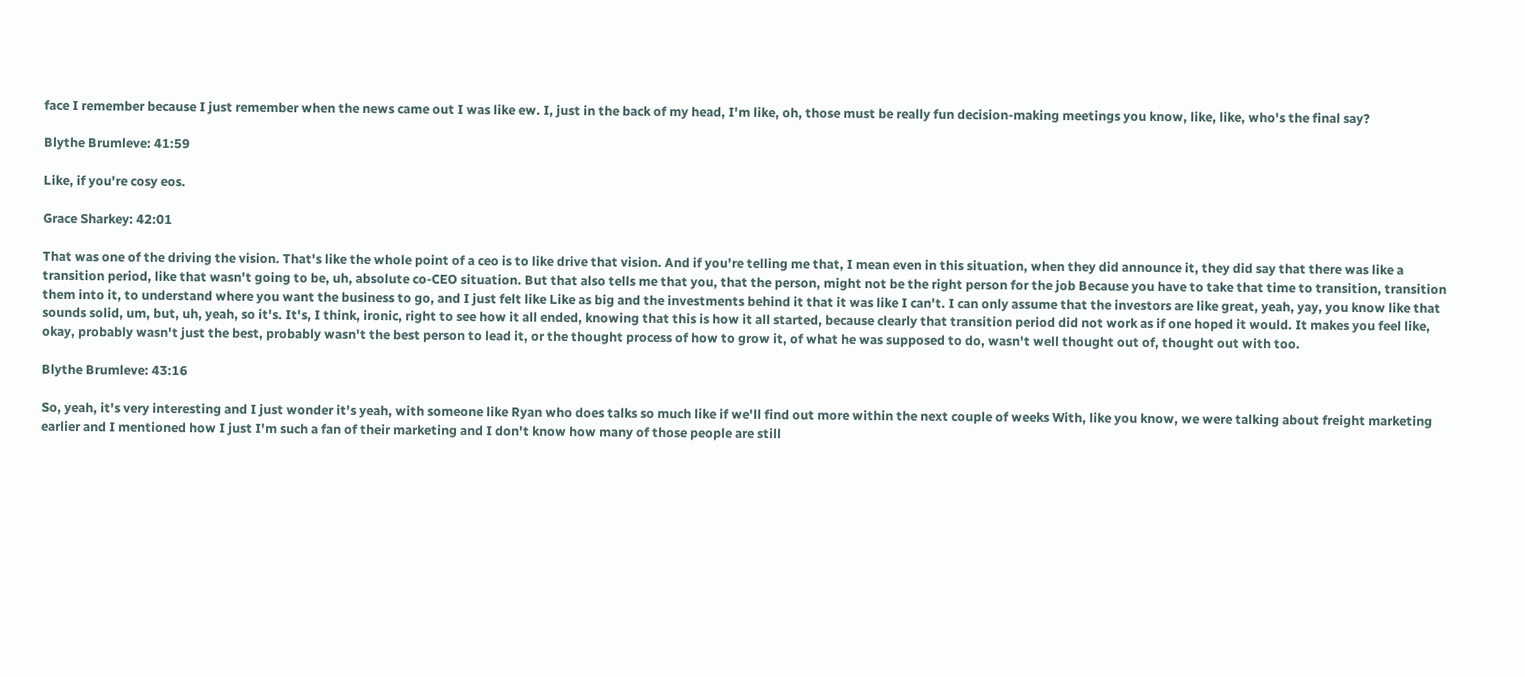face I remember because I just remember when the news came out I was like ew. I, just in the back of my head, I'm like, oh, those must be really fun decision-making meetings you know, like, like, who's the final say?

Blythe Brumleve: 41:59

Like, if you're cosy eos.

Grace Sharkey: 42:01

That was one of the driving the vision. That's like the whole point of a ceo is to like drive that vision. And if you're telling me that, I mean even in this situation, when they did announce it, they did say that there was like a transition period, like that wasn't going to be, uh, absolute co-CEO situation. But that also tells me that you, that the person, might not be the right person for the job Because you have to take that time to transition, transition them into it, to understand where you want the business to go, and I just felt like Like as big and the investments behind it that it was like I can't. I can only assume that the investors are like great, yeah, yay, you know like that sounds solid, um, but, uh, yeah, so it's. It's, I think, ironic, right to see how it all ended, knowing that this is how it all started, because clearly that transition period did not work as if one hoped it would. It makes you feel like, okay, probably wasn't just the best, probably wasn't the best person to lead it, or the thought process of how to grow it, of what he was supposed to do, wasn't well thought out of, thought out with too.

Blythe Brumleve: 43:16

So, yeah, it's very interesting and I just wonder it's yeah, with someone like Ryan who does talks so much like if we'll find out more within the next couple of weeks With, like you know, we were talking about freight marketing earlier and I mentioned how I just I'm such a fan of their marketing and I don't know how many of those people are still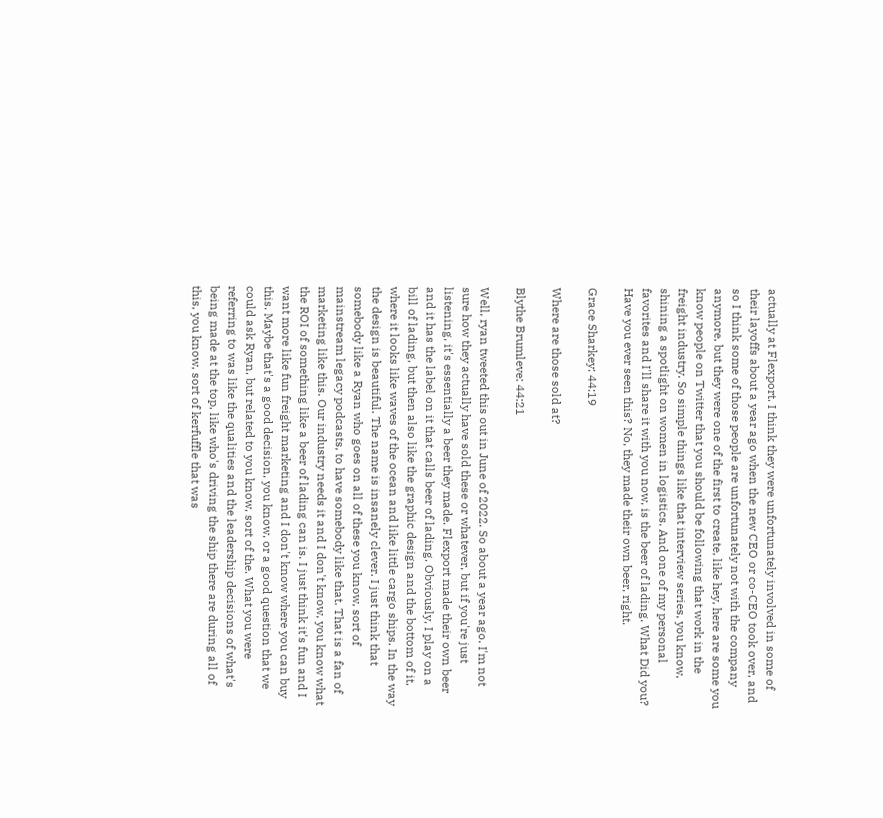actually at Flexport. I think they were unfortunately involved in some of their layoffs about a year ago when the new CEO or co-CEO took over, and so I think some of those people are unfortunately not with the company anymore, but they were one of the first to create, like hey, here are some you know people on Twitter that you should be following that work in the freight industry. So simple things like that interview series, you know, shining a spotlight on women in logistics. And one of my personal favorites and I'll share it with you now, is the beer of lading. What Did you? Have you ever seen this? No, they made their own beer, right.

Grace Sharkey: 44:19

Where are those sold at?

Blythe Brumleve: 44:21

Well, ryan tweeted this out in June of 2022. So about a year ago. I'm not sure how they actually have sold these or whatever, but if you're just listening, it's essentially a beer they made. Flexport made their own beer and it has the label on it that calls beer of lading. Obviously, I play on a bill of lading, but then also like the graphic design and the bottom of it, where it looks like waves of the ocean and like little cargo ships. In the way the design is beautiful. The name is insanely clever. I just think that somebody like a Ryan who goes on all of these you know, sort of mainstream legacy podcasts, to have somebody like that. That is a fan of marketing like this. Our industry needs it and I don't know, you know what the ROI of something like a beer of lading can is. I just think it's fun and I want more like fun freight marketing and I don't know where you can buy this. Maybe that's a good decision, you know, or a good question that we could ask Ryan, but related to you know, sort of the. What you were referring to was like the qualities and the leadership decisions of what's being made at the top, like who's driving the ship there are during all of this, you know, sort of kerfuffle that was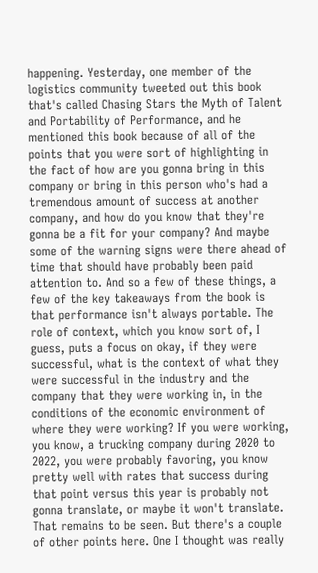happening. Yesterday, one member of the logistics community tweeted out this book that's called Chasing Stars the Myth of Talent and Portability of Performance, and he mentioned this book because of all of the points that you were sort of highlighting in the fact of how are you gonna bring in this company or bring in this person who's had a tremendous amount of success at another company, and how do you know that they're gonna be a fit for your company? And maybe some of the warning signs were there ahead of time that should have probably been paid attention to. And so a few of these things, a few of the key takeaways from the book is that performance isn't always portable. The role of context, which you know sort of, I guess, puts a focus on okay, if they were successful, what is the context of what they were successful in the industry and the company that they were working in, in the conditions of the economic environment of where they were working? If you were working, you know, a trucking company during 2020 to 2022, you were probably favoring, you know pretty well with rates that success during that point versus this year is probably not gonna translate, or maybe it won't translate. That remains to be seen. But there's a couple of other points here. One I thought was really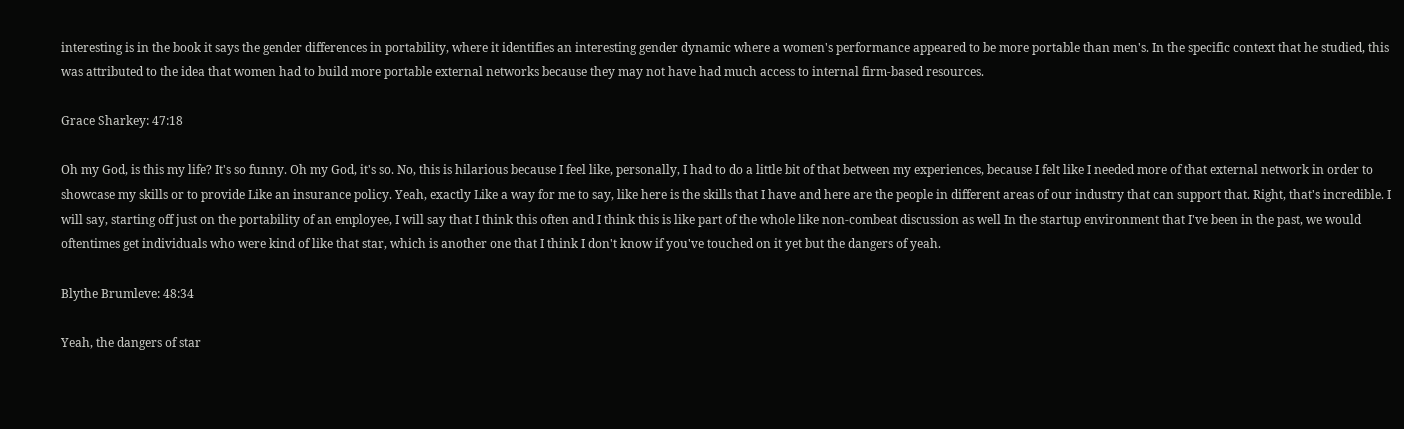interesting is in the book it says the gender differences in portability, where it identifies an interesting gender dynamic where a women's performance appeared to be more portable than men's. In the specific context that he studied, this was attributed to the idea that women had to build more portable external networks because they may not have had much access to internal firm-based resources.

Grace Sharkey: 47:18

Oh my God, is this my life? It's so funny. Oh my God, it's so. No, this is hilarious because I feel like, personally, I had to do a little bit of that between my experiences, because I felt like I needed more of that external network in order to showcase my skills or to provide Like an insurance policy. Yeah, exactly Like a way for me to say, like here is the skills that I have and here are the people in different areas of our industry that can support that. Right, that's incredible. I will say, starting off just on the portability of an employee, I will say that I think this often and I think this is like part of the whole like non-combeat discussion as well In the startup environment that I've been in the past, we would oftentimes get individuals who were kind of like that star, which is another one that I think I don't know if you've touched on it yet but the dangers of yeah.

Blythe Brumleve: 48:34

Yeah, the dangers of star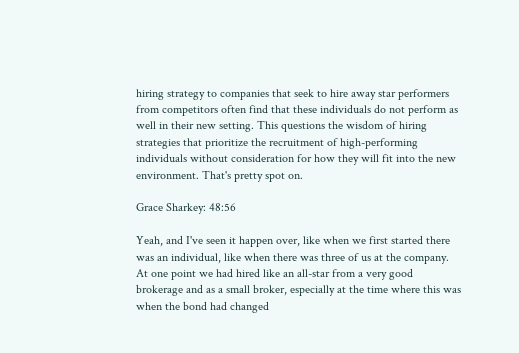hiring strategy to companies that seek to hire away star performers from competitors often find that these individuals do not perform as well in their new setting. This questions the wisdom of hiring strategies that prioritize the recruitment of high-performing individuals without consideration for how they will fit into the new environment. That's pretty spot on.

Grace Sharkey: 48:56

Yeah, and I've seen it happen over, like when we first started there was an individual, like when there was three of us at the company. At one point we had hired like an all-star from a very good brokerage and as a small broker, especially at the time where this was when the bond had changed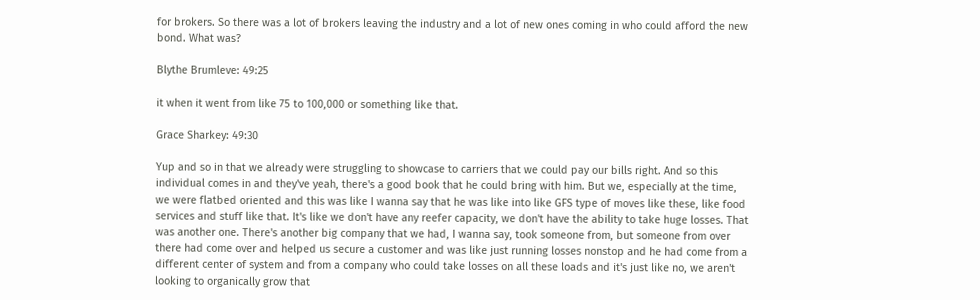for brokers. So there was a lot of brokers leaving the industry and a lot of new ones coming in who could afford the new bond. What was?

Blythe Brumleve: 49:25

it when it went from like 75 to 100,000 or something like that.

Grace Sharkey: 49:30

Yup and so in that we already were struggling to showcase to carriers that we could pay our bills right. And so this individual comes in and they've yeah, there's a good book that he could bring with him. But we, especially at the time, we were flatbed oriented and this was like I wanna say that he was like into like GFS type of moves like these, like food services and stuff like that. It's like we don't have any reefer capacity, we don't have the ability to take huge losses. That was another one. There's another big company that we had, I wanna say, took someone from, but someone from over there had come over and helped us secure a customer and was like just running losses nonstop and he had come from a different center of system and from a company who could take losses on all these loads and it's just like no, we aren't looking to organically grow that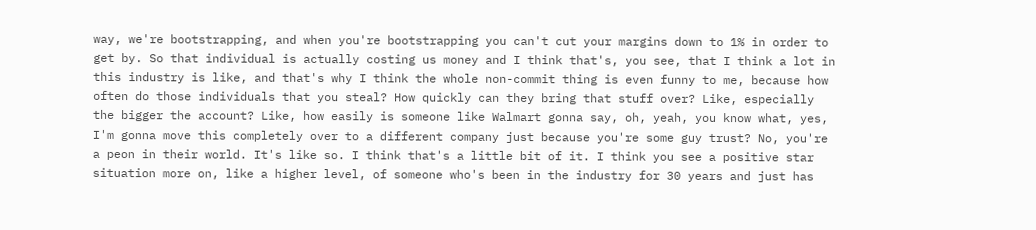way, we're bootstrapping, and when you're bootstrapping you can't cut your margins down to 1% in order to get by. So that individual is actually costing us money and I think that's, you see, that I think a lot in this industry is like, and that's why I think the whole non-commit thing is even funny to me, because how often do those individuals that you steal? How quickly can they bring that stuff over? Like, especially the bigger the account? Like, how easily is someone like Walmart gonna say, oh, yeah, you know what, yes, I'm gonna move this completely over to a different company just because you're some guy trust? No, you're a peon in their world. It's like so. I think that's a little bit of it. I think you see a positive star situation more on, like a higher level, of someone who's been in the industry for 30 years and just has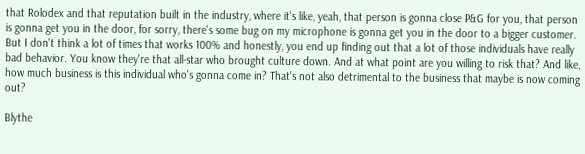that Rolodex and that reputation built in the industry, where it's like, yeah, that person is gonna close P&G for you, that person is gonna get you in the door, for sorry, there's some bug on my microphone is gonna get you in the door to a bigger customer. But I don't think a lot of times that works 100% and honestly, you end up finding out that a lot of those individuals have really bad behavior. You know they're that all-star who brought culture down. And at what point are you willing to risk that? And like, how much business is this individual who's gonna come in? That's not also detrimental to the business that maybe is now coming out?

Blythe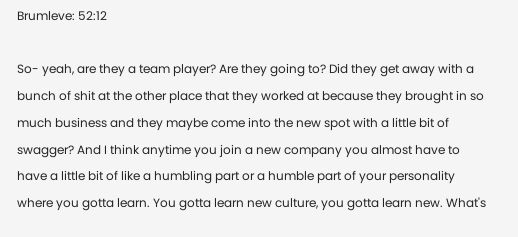Brumleve: 52:12

So- yeah, are they a team player? Are they going to? Did they get away with a bunch of shit at the other place that they worked at because they brought in so much business and they maybe come into the new spot with a little bit of swagger? And I think anytime you join a new company you almost have to have a little bit of like a humbling part or a humble part of your personality where you gotta learn. You gotta learn new culture, you gotta learn new. What's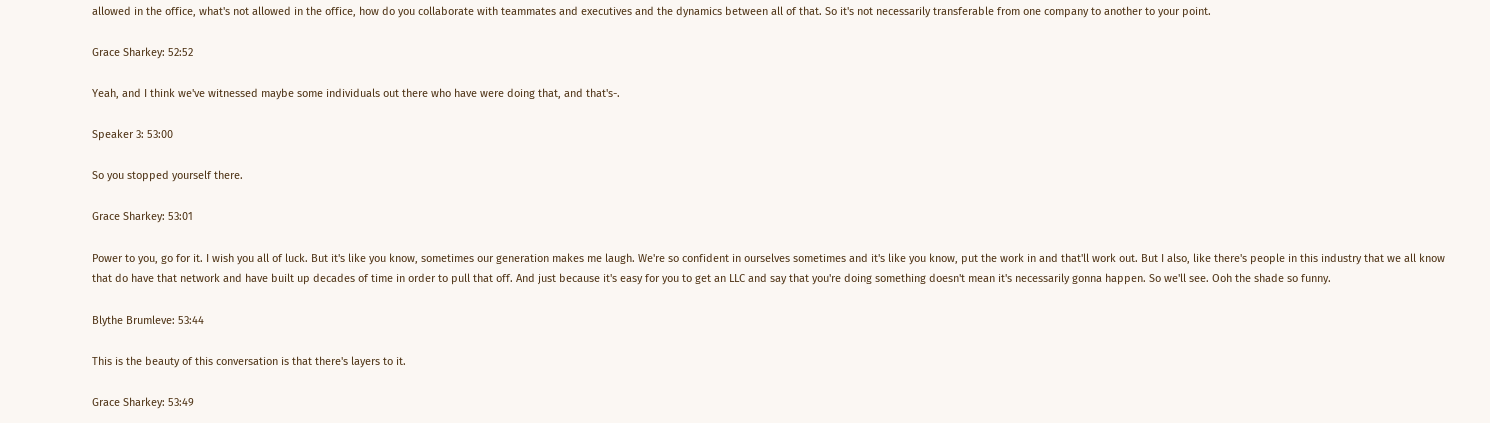allowed in the office, what's not allowed in the office, how do you collaborate with teammates and executives and the dynamics between all of that. So it's not necessarily transferable from one company to another to your point.

Grace Sharkey: 52:52

Yeah, and I think we've witnessed maybe some individuals out there who have were doing that, and that's-.

Speaker 3: 53:00

So you stopped yourself there.

Grace Sharkey: 53:01

Power to you, go for it. I wish you all of luck. But it's like you know, sometimes our generation makes me laugh. We're so confident in ourselves sometimes and it's like you know, put the work in and that'll work out. But I also, like there's people in this industry that we all know that do have that network and have built up decades of time in order to pull that off. And just because it's easy for you to get an LLC and say that you're doing something doesn't mean it's necessarily gonna happen. So we'll see. Ooh the shade so funny.

Blythe Brumleve: 53:44

This is the beauty of this conversation is that there's layers to it.

Grace Sharkey: 53:49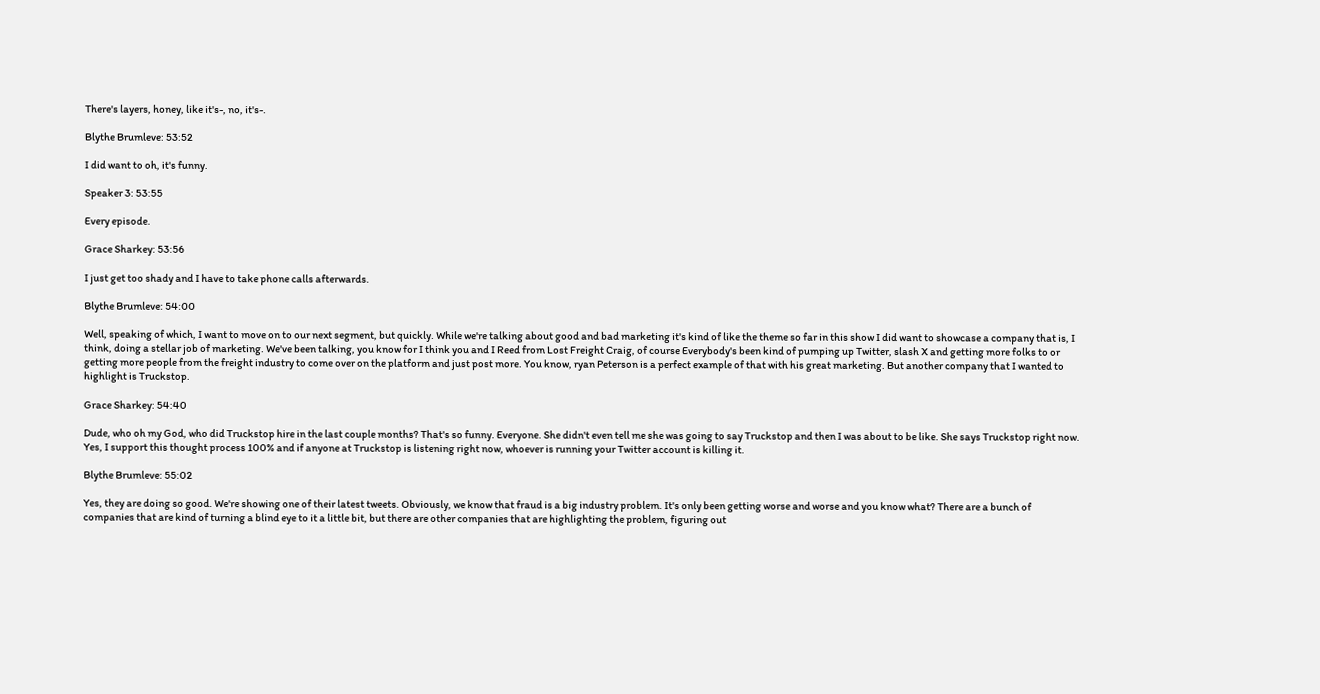There's layers, honey, like it's-, no, it's-.

Blythe Brumleve: 53:52

I did want to oh, it's funny.

Speaker 3: 53:55

Every episode.

Grace Sharkey: 53:56

I just get too shady and I have to take phone calls afterwards.

Blythe Brumleve: 54:00

Well, speaking of which, I want to move on to our next segment, but quickly. While we're talking about good and bad marketing it's kind of like the theme so far in this show I did want to showcase a company that is, I think, doing a stellar job of marketing. We've been talking, you know for I think you and I Reed from Lost Freight Craig, of course Everybody's been kind of pumping up Twitter, slash X and getting more folks to or getting more people from the freight industry to come over on the platform and just post more. You know, ryan Peterson is a perfect example of that with his great marketing. But another company that I wanted to highlight is Truckstop.

Grace Sharkey: 54:40

Dude, who oh my God, who did Truckstop hire in the last couple months? That's so funny. Everyone. She didn't even tell me she was going to say Truckstop and then I was about to be like. She says Truckstop right now. Yes, I support this thought process 100% and if anyone at Truckstop is listening right now, whoever is running your Twitter account is killing it.

Blythe Brumleve: 55:02

Yes, they are doing so good. We're showing one of their latest tweets. Obviously, we know that fraud is a big industry problem. It's only been getting worse and worse and you know what? There are a bunch of companies that are kind of turning a blind eye to it a little bit, but there are other companies that are highlighting the problem, figuring out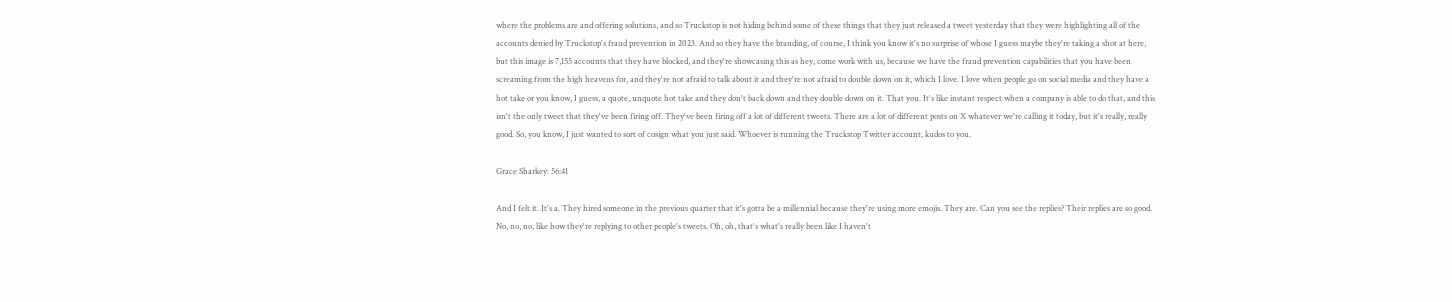where the problems are and offering solutions, and so Truckstop is not hiding behind some of these things that they just released a tweet yesterday that they were highlighting all of the accounts denied by Truckstop's fraud prevention in 2023. And so they have the branding, of course, I think you know it's no surprise of whose I guess maybe they're taking a shot at here, but this image is 7,155 accounts that they have blocked, and they're showcasing this as hey, come work with us, because we have the fraud prevention capabilities that you have been screaming from the high heavens for, and they're not afraid to talk about it and they're not afraid to double down on it, which I love. I love when people go on social media and they have a hot take or you know, I guess, a quote, unquote hot take and they don't back down and they double down on it. That you. It's like instant respect when a company is able to do that, and this isn't the only tweet that they've been firing off. They've been firing off a lot of different tweets. There are a lot of different posts on X whatever we're calling it today, but it's really, really good. So, you know, I just wanted to sort of cosign what you just said. Whoever is running the Truckstop Twitter account, kudos to you.

Grace Sharkey: 56:41

And I felt it. It's a. They hired someone in the previous quarter that it's gotta be a millennial because they're using more emojis. They are. Can you see the replies? Their replies are so good. No, no, no, like how they're replying to other people's tweets. Oh, oh, that's what's really been like I haven't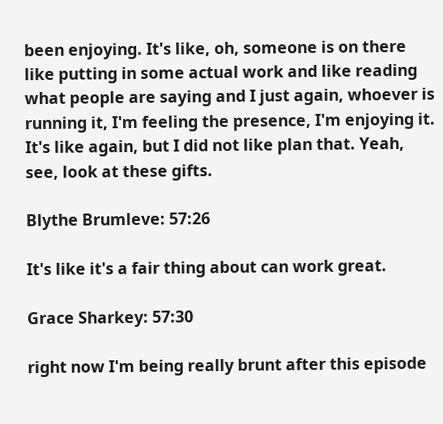been enjoying. It's like, oh, someone is on there like putting in some actual work and like reading what people are saying and I just again, whoever is running it, I'm feeling the presence, I'm enjoying it. It's like again, but I did not like plan that. Yeah, see, look at these gifts.

Blythe Brumleve: 57:26

It's like it's a fair thing about can work great.

Grace Sharkey: 57:30

right now I'm being really brunt after this episode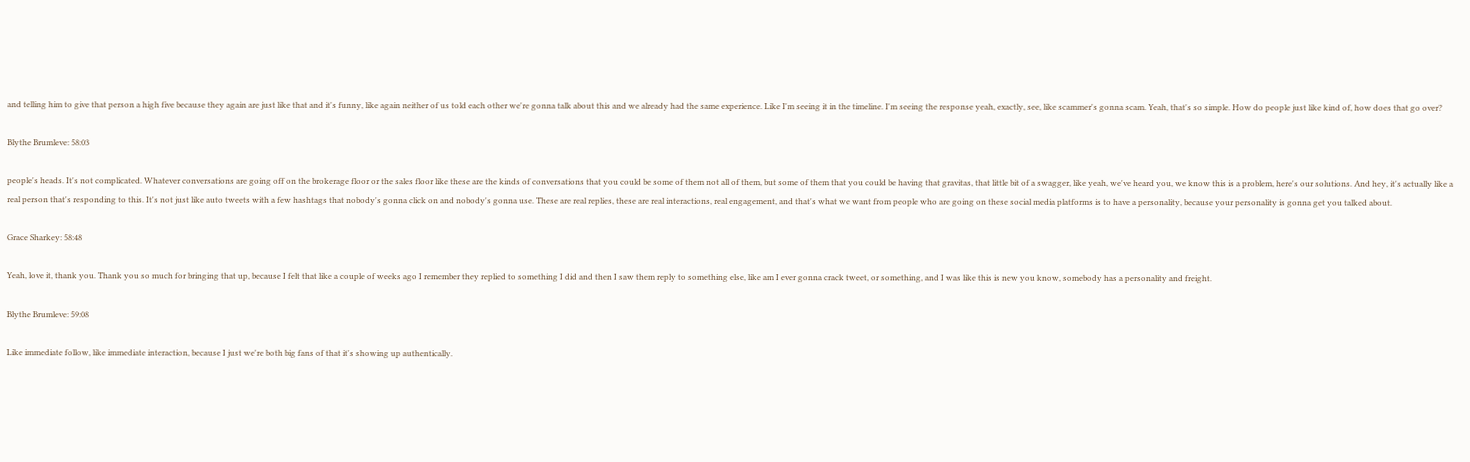and telling him to give that person a high five because they again are just like that and it's funny, like again neither of us told each other we're gonna talk about this and we already had the same experience. Like I'm seeing it in the timeline. I'm seeing the response yeah, exactly, see, like scammer's gonna scam. Yeah, that's so simple. How do people just like kind of, how does that go over?

Blythe Brumleve: 58:03

people's heads. It's not complicated. Whatever conversations are going off on the brokerage floor or the sales floor like these are the kinds of conversations that you could be some of them not all of them, but some of them that you could be having that gravitas, that little bit of a swagger, like yeah, we've heard you, we know this is a problem, here's our solutions. And hey, it's actually like a real person that's responding to this. It's not just like auto tweets with a few hashtags that nobody's gonna click on and nobody's gonna use. These are real replies, these are real interactions, real engagement, and that's what we want from people who are going on these social media platforms is to have a personality, because your personality is gonna get you talked about.

Grace Sharkey: 58:48

Yeah, love it, thank you. Thank you so much for bringing that up, because I felt that like a couple of weeks ago I remember they replied to something I did and then I saw them reply to something else, like am I ever gonna crack tweet, or something, and I was like this is new you know, somebody has a personality and freight.

Blythe Brumleve: 59:08

Like immediate follow, like immediate interaction, because I just we're both big fans of that it's showing up authentically.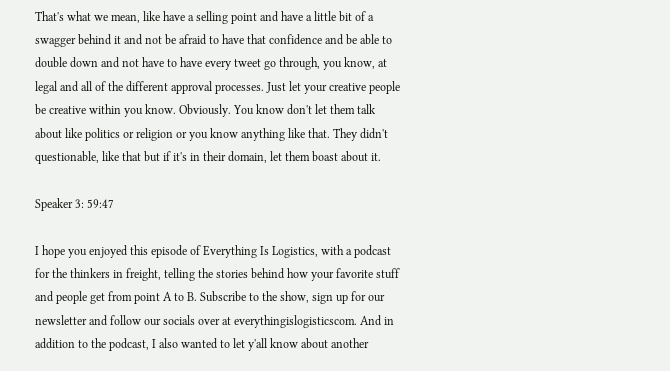That's what we mean, like have a selling point and have a little bit of a swagger behind it and not be afraid to have that confidence and be able to double down and not have to have every tweet go through, you know, at legal and all of the different approval processes. Just let your creative people be creative within you know. Obviously. You know don't let them talk about like politics or religion or you know anything like that. They didn't questionable, like that but if it's in their domain, let them boast about it.

Speaker 3: 59:47

I hope you enjoyed this episode of Everything Is Logistics, with a podcast for the thinkers in freight, telling the stories behind how your favorite stuff and people get from point A to B. Subscribe to the show, sign up for our newsletter and follow our socials over at everythingislogisticscom. And in addition to the podcast, I also wanted to let y'all know about another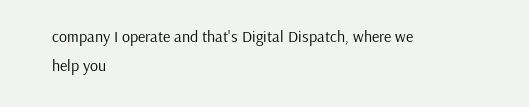company I operate and that's Digital Dispatch, where we help you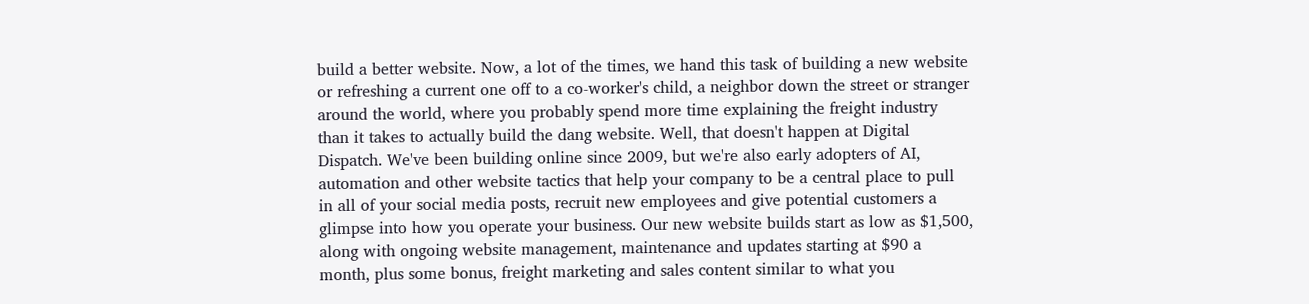build a better website. Now, a lot of the times, we hand this task of building a new website or refreshing a current one off to a co-worker's child, a neighbor down the street or stranger around the world, where you probably spend more time explaining the freight industry than it takes to actually build the dang website. Well, that doesn't happen at Digital Dispatch. We've been building online since 2009, but we're also early adopters of AI, automation and other website tactics that help your company to be a central place to pull in all of your social media posts, recruit new employees and give potential customers a glimpse into how you operate your business. Our new website builds start as low as $1,500, along with ongoing website management, maintenance and updates starting at $90 a month, plus some bonus, freight marketing and sales content similar to what you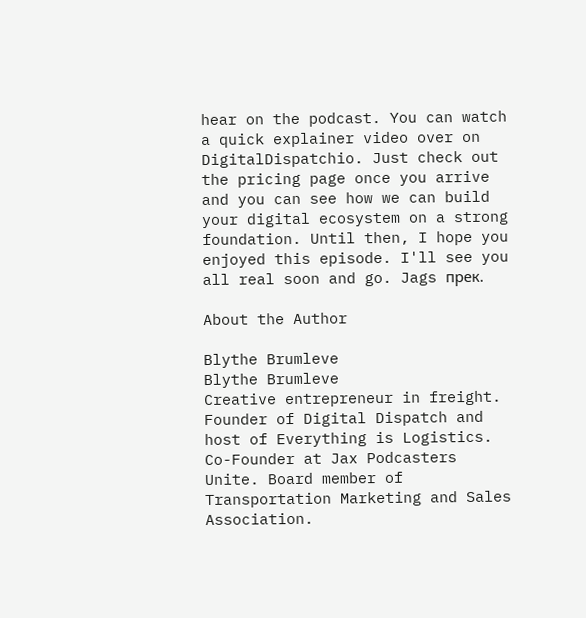hear on the podcast. You can watch a quick explainer video over on DigitalDispatchio. Just check out the pricing page once you arrive and you can see how we can build your digital ecosystem on a strong foundation. Until then, I hope you enjoyed this episode. I'll see you all real soon and go. Jags прек.

About the Author

Blythe Brumleve
Blythe Brumleve
Creative entrepreneur in freight. Founder of Digital Dispatch and host of Everything is Logistics. Co-Founder at Jax Podcasters Unite. Board member of Transportation Marketing and Sales Association.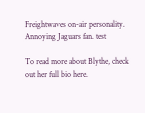Freightwaves on-air personality. Annoying Jaguars fan. test

To read more about Blythe, check out her full bio here.